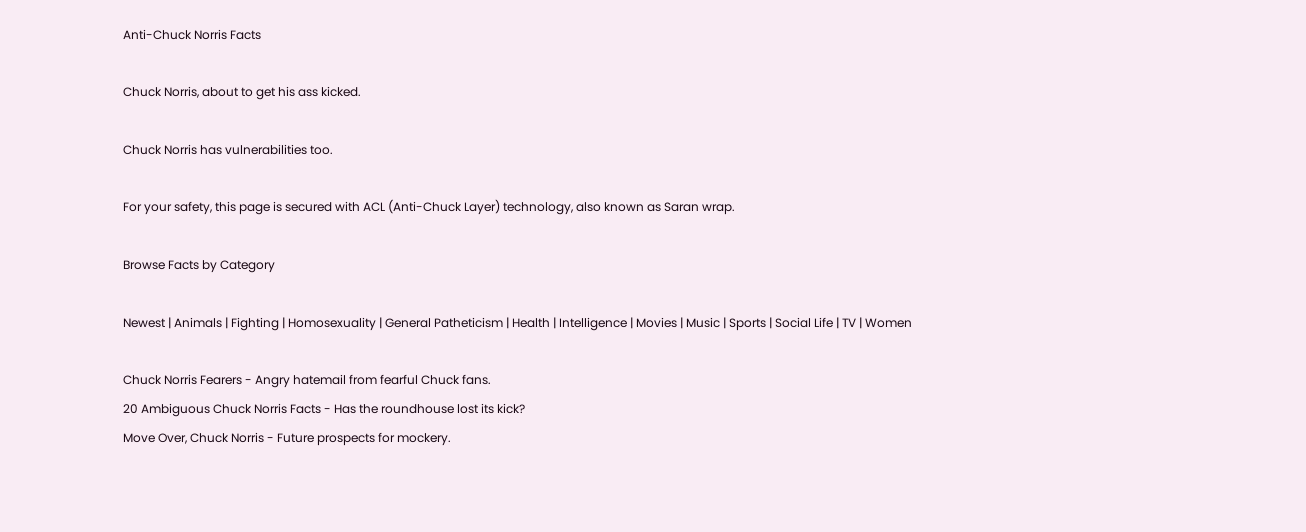Anti-Chuck Norris Facts

Chuck Norris, about to get his ass kicked.

Chuck Norris has vulnerabilities too.

For your safety, this page is secured with ACL (Anti-Chuck Layer) technology, also known as Saran wrap.

Browse Facts by Category

Newest | Animals | Fighting | Homosexuality | General Patheticism | Health | Intelligence | Movies | Music | Sports | Social Life | TV | Women

Chuck Norris Fearers - Angry hatemail from fearful Chuck fans.
20 Ambiguous Chuck Norris Facts - Has the roundhouse lost its kick?
Move Over, Chuck Norris - Future prospects for mockery.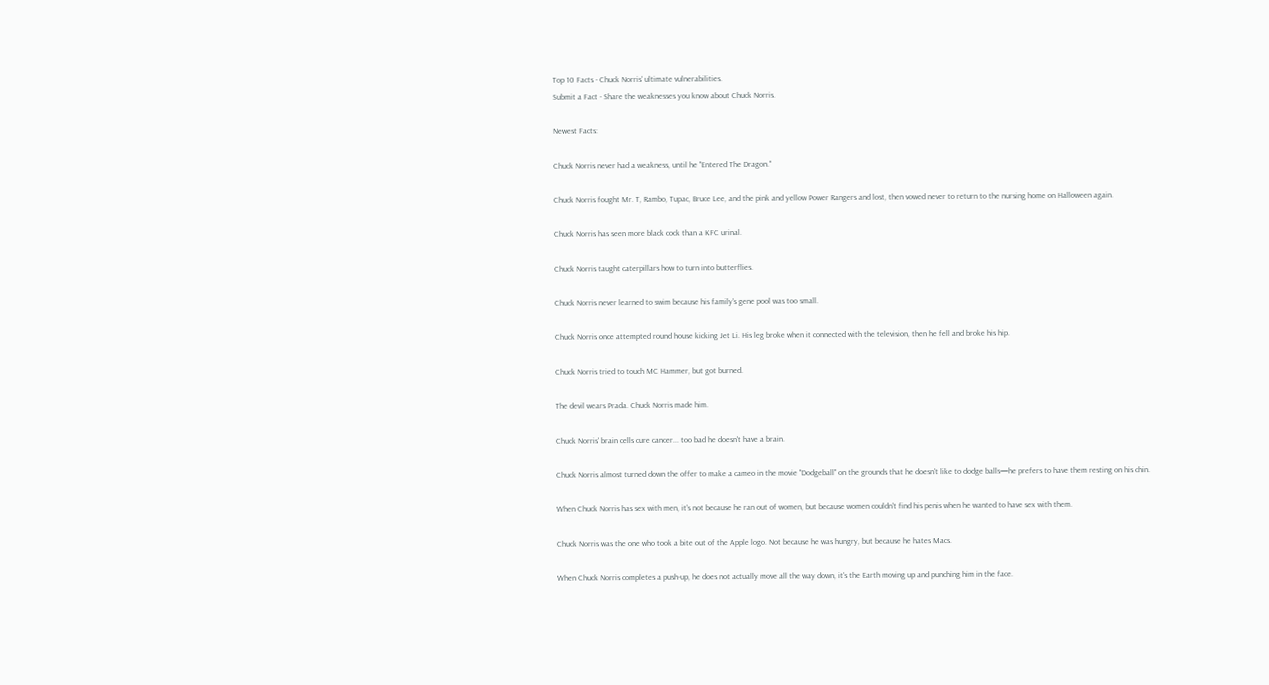Top 10 Facts - Chuck Norris' ultimate vulnerabilities.
Submit a Fact - Share the weaknesses you know about Chuck Norris.

Newest Facts:

Chuck Norris never had a weakness, until he "Entered The Dragon."

Chuck Norris fought Mr. T, Rambo, Tupac, Bruce Lee, and the pink and yellow Power Rangers and lost, then vowed never to return to the nursing home on Halloween again.

Chuck Norris has seen more black cock than a KFC urinal.

Chuck Norris taught caterpillars how to turn into butterflies.

Chuck Norris never learned to swim because his family's gene pool was too small.

Chuck Norris once attempted round house kicking Jet Li. His leg broke when it connected with the television, then he fell and broke his hip.

Chuck Norris tried to touch MC Hammer, but got burned.

The devil wears Prada. Chuck Norris made him.

Chuck Norris' brain cells cure cancer... too bad he doesn't have a brain.

Chuck Norris almost turned down the offer to make a cameo in the movie "Dodgeball" on the grounds that he doesn't like to dodge balls—he prefers to have them resting on his chin.

When Chuck Norris has sex with men, it's not because he ran out of women, but because women couldn't find his penis when he wanted to have sex with them.

Chuck Norris was the one who took a bite out of the Apple logo. Not because he was hungry, but because he hates Macs.

When Chuck Norris completes a push-up, he does not actually move all the way down, it's the Earth moving up and punching him in the face.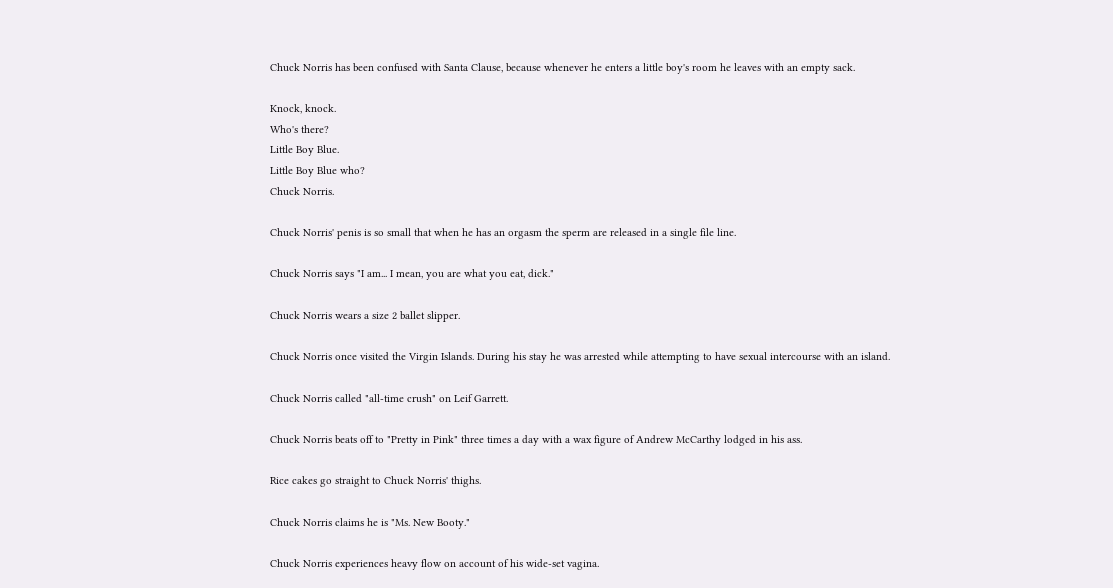Chuck Norris has been confused with Santa Clause, because whenever he enters a little boy's room he leaves with an empty sack.

Knock, knock.
Who's there?
Little Boy Blue.
Little Boy Blue who?
Chuck Norris.

Chuck Norris' penis is so small that when he has an orgasm the sperm are released in a single file line.

Chuck Norris says "I am... I mean, you are what you eat, dick."

Chuck Norris wears a size 2 ballet slipper.

Chuck Norris once visited the Virgin Islands. During his stay he was arrested while attempting to have sexual intercourse with an island.

Chuck Norris called "all-time crush" on Leif Garrett.

Chuck Norris beats off to "Pretty in Pink" three times a day with a wax figure of Andrew McCarthy lodged in his ass.

Rice cakes go straight to Chuck Norris' thighs.

Chuck Norris claims he is "Ms. New Booty."

Chuck Norris experiences heavy flow on account of his wide-set vagina.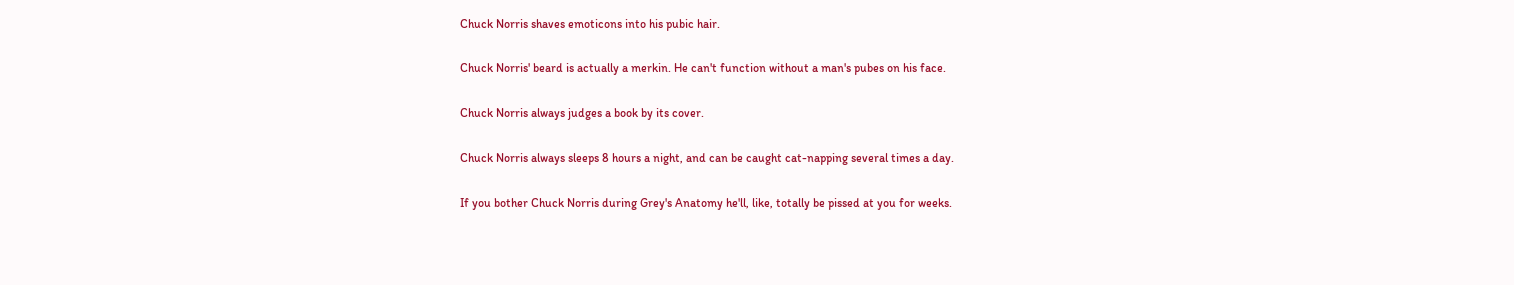Chuck Norris shaves emoticons into his pubic hair.

Chuck Norris' beard is actually a merkin. He can't function without a man's pubes on his face.

Chuck Norris always judges a book by its cover.

Chuck Norris always sleeps 8 hours a night, and can be caught cat-napping several times a day.

If you bother Chuck Norris during Grey's Anatomy he'll, like, totally be pissed at you for weeks.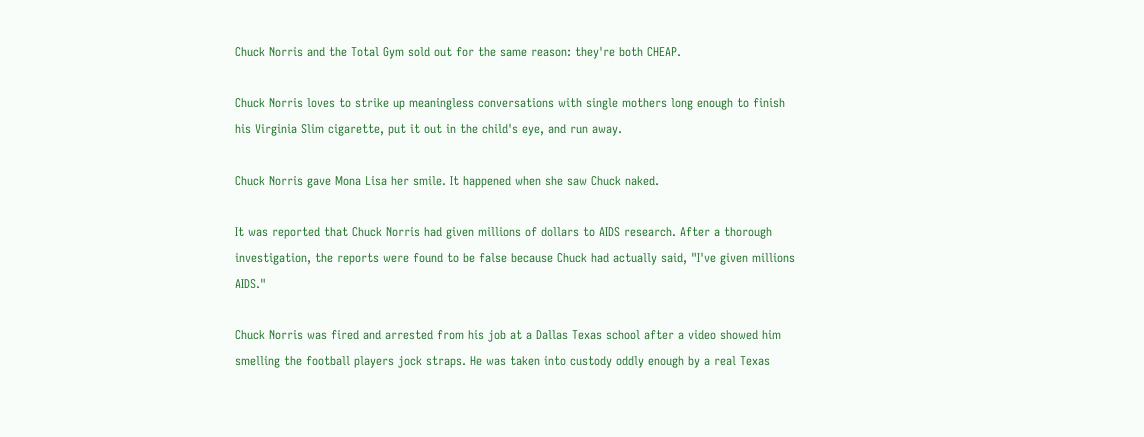Chuck Norris and the Total Gym sold out for the same reason: they're both CHEAP.

Chuck Norris loves to strike up meaningless conversations with single mothers long enough to finish his Virginia Slim cigarette, put it out in the child's eye, and run away.

Chuck Norris gave Mona Lisa her smile. It happened when she saw Chuck naked.

It was reported that Chuck Norris had given millions of dollars to AIDS research. After a thorough investigation, the reports were found to be false because Chuck had actually said, "I've given millions AIDS."

Chuck Norris was fired and arrested from his job at a Dallas Texas school after a video showed him smelling the football players jock straps. He was taken into custody oddly enough by a real Texas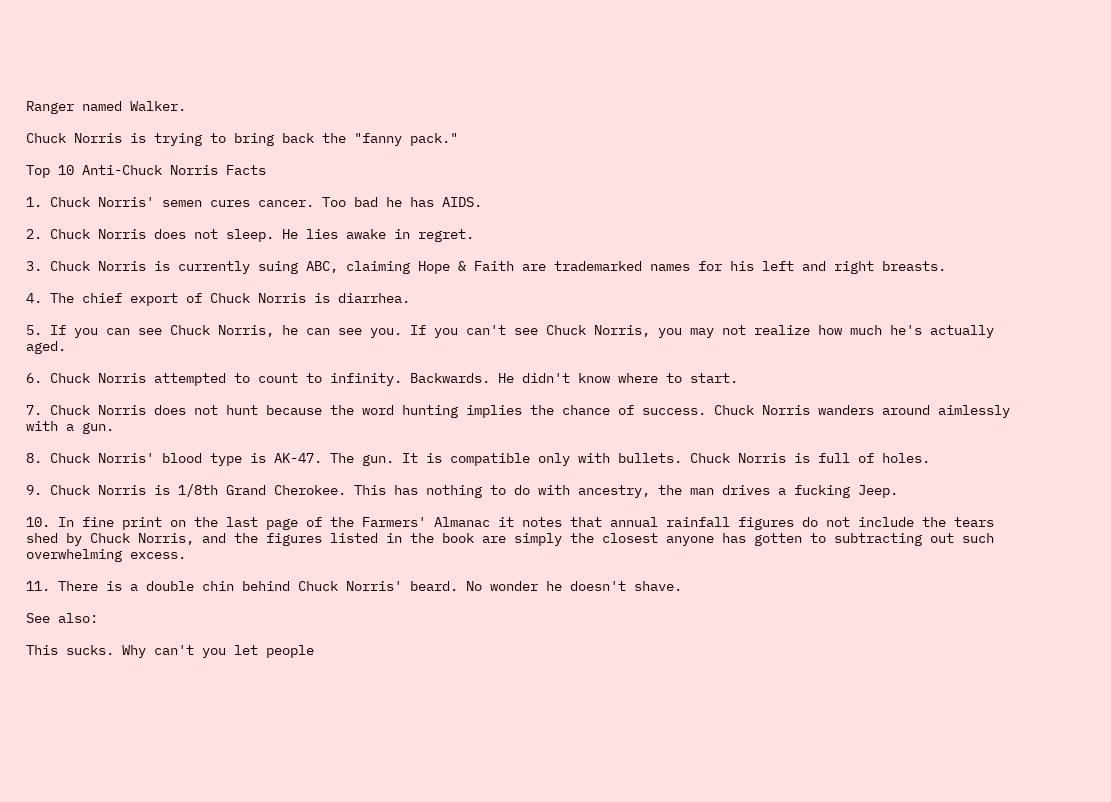Ranger named Walker.

Chuck Norris is trying to bring back the "fanny pack."

Top 10 Anti-Chuck Norris Facts

1. Chuck Norris' semen cures cancer. Too bad he has AIDS.

2. Chuck Norris does not sleep. He lies awake in regret.

3. Chuck Norris is currently suing ABC, claiming Hope & Faith are trademarked names for his left and right breasts.

4. The chief export of Chuck Norris is diarrhea.

5. If you can see Chuck Norris, he can see you. If you can't see Chuck Norris, you may not realize how much he's actually aged.

6. Chuck Norris attempted to count to infinity. Backwards. He didn't know where to start.

7. Chuck Norris does not hunt because the word hunting implies the chance of success. Chuck Norris wanders around aimlessly with a gun.

8. Chuck Norris' blood type is AK-47. The gun. It is compatible only with bullets. Chuck Norris is full of holes.

9. Chuck Norris is 1/8th Grand Cherokee. This has nothing to do with ancestry, the man drives a fucking Jeep.

10. In fine print on the last page of the Farmers' Almanac it notes that annual rainfall figures do not include the tears shed by Chuck Norris, and the figures listed in the book are simply the closest anyone has gotten to subtracting out such overwhelming excess.

11. There is a double chin behind Chuck Norris' beard. No wonder he doesn't shave.

See also:

This sucks. Why can't you let people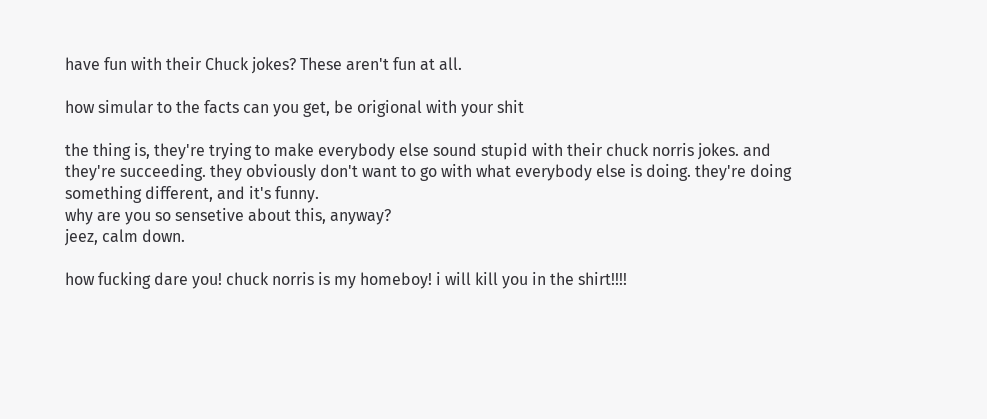have fun with their Chuck jokes? These aren't fun at all.

how simular to the facts can you get, be origional with your shit

the thing is, they're trying to make everybody else sound stupid with their chuck norris jokes. and they're succeeding. they obviously don't want to go with what everybody else is doing. they're doing something different, and it's funny.
why are you so sensetive about this, anyway?
jeez, calm down.

how fucking dare you! chuck norris is my homeboy! i will kill you in the shirt!!!!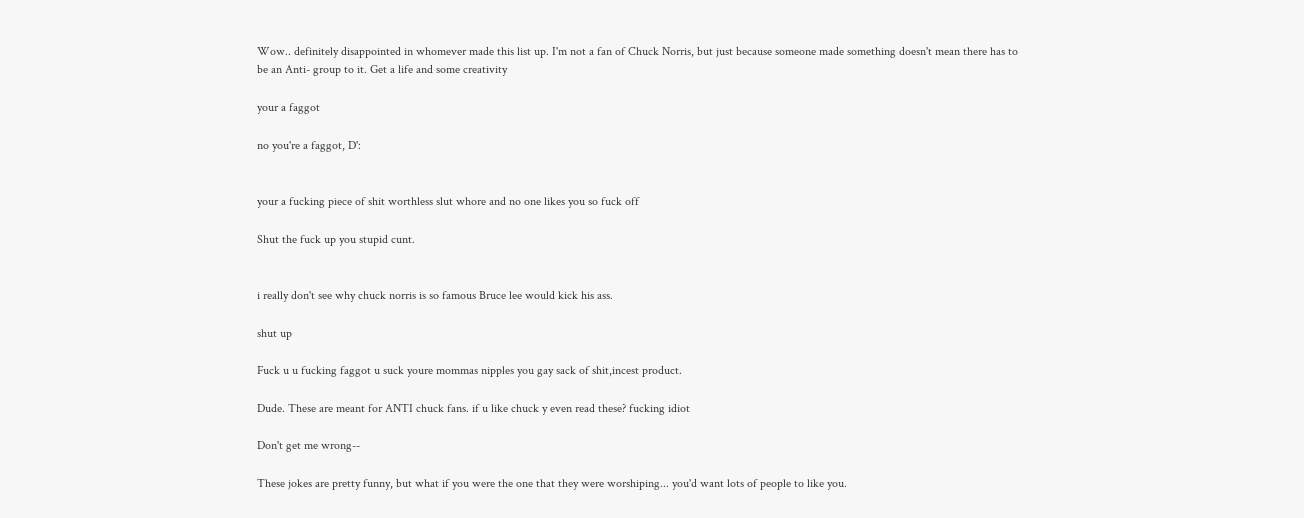Wow.. definitely disappointed in whomever made this list up. I'm not a fan of Chuck Norris, but just because someone made something doesn't mean there has to be an Anti- group to it. Get a life and some creativity

your a faggot

no you're a faggot, D':


your a fucking piece of shit worthless slut whore and no one likes you so fuck off

Shut the fuck up you stupid cunt.


i really don't see why chuck norris is so famous Bruce lee would kick his ass.

shut up

Fuck u u fucking faggot u suck youre mommas nipples you gay sack of shit,incest product.

Dude. These are meant for ANTI chuck fans. if u like chuck y even read these? fucking idiot

Don't get me wrong--

These jokes are pretty funny, but what if you were the one that they were worshiping... you'd want lots of people to like you.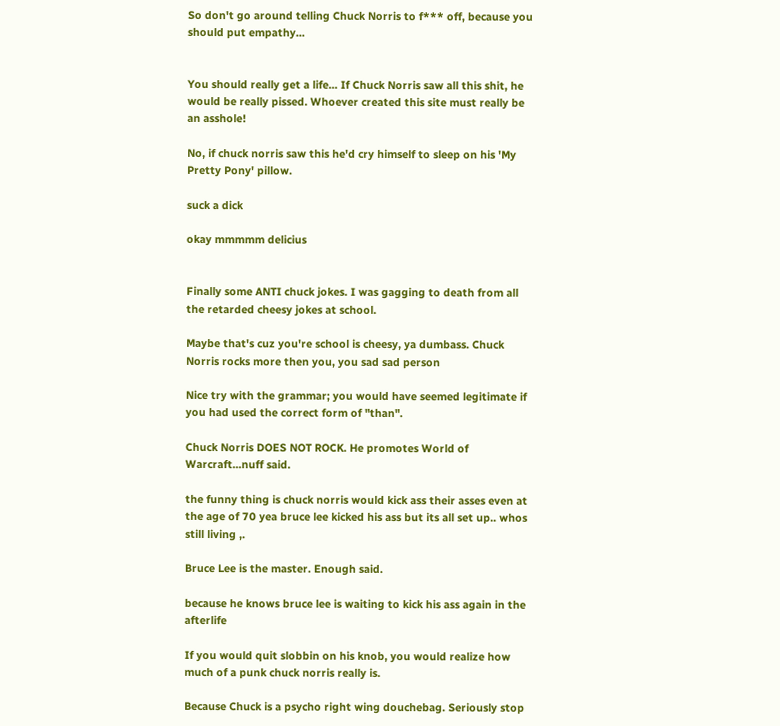So don't go around telling Chuck Norris to f*** off, because you should put empathy...


You should really get a life... If Chuck Norris saw all this shit, he would be really pissed. Whoever created this site must really be an asshole!

No, if chuck norris saw this he'd cry himself to sleep on his 'My Pretty Pony' pillow.

suck a dick

okay mmmmm delicius


Finally some ANTI chuck jokes. I was gagging to death from all the retarded cheesy jokes at school.

Maybe that's cuz you're school is cheesy, ya dumbass. Chuck Norris rocks more then you, you sad sad person

Nice try with the grammar; you would have seemed legitimate if you had used the correct form of "than".

Chuck Norris DOES NOT ROCK. He promotes World of Warcraft...nuff said.

the funny thing is chuck norris would kick ass their asses even at the age of 70 yea bruce lee kicked his ass but its all set up.. whos still living ,.

Bruce Lee is the master. Enough said.

because he knows bruce lee is waiting to kick his ass again in the afterlife

If you would quit slobbin on his knob, you would realize how much of a punk chuck norris really is.

Because Chuck is a psycho right wing douchebag. Seriously stop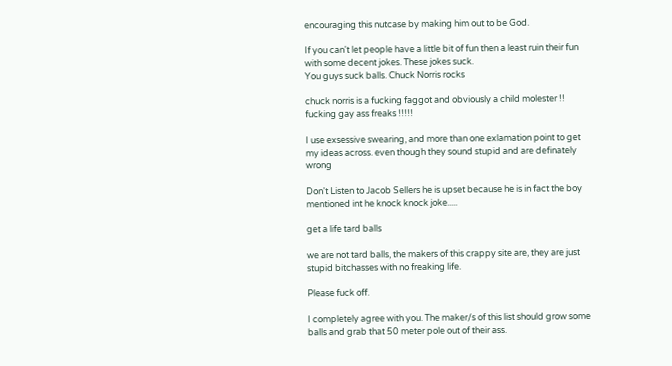encouraging this nutcase by making him out to be God.

If you can't let people have a little bit of fun then a least ruin their fun with some decent jokes. These jokes suck.
You guys suck balls. Chuck Norris rocks

chuck norris is a fucking faggot and obviously a child molester !! fucking gay ass freaks !!!!!

I use exsessive swearing, and more than one exlamation point to get my ideas across. even though they sound stupid and are definately wrong

Don't Listen to Jacob Sellers he is upset because he is in fact the boy mentioned int he knock knock joke.....

get a life tard balls

we are not tard balls, the makers of this crappy site are, they are just stupid bitchasses with no freaking life.

Please fuck off.

I completely agree with you. The maker/s of this list should grow some balls and grab that 50 meter pole out of their ass.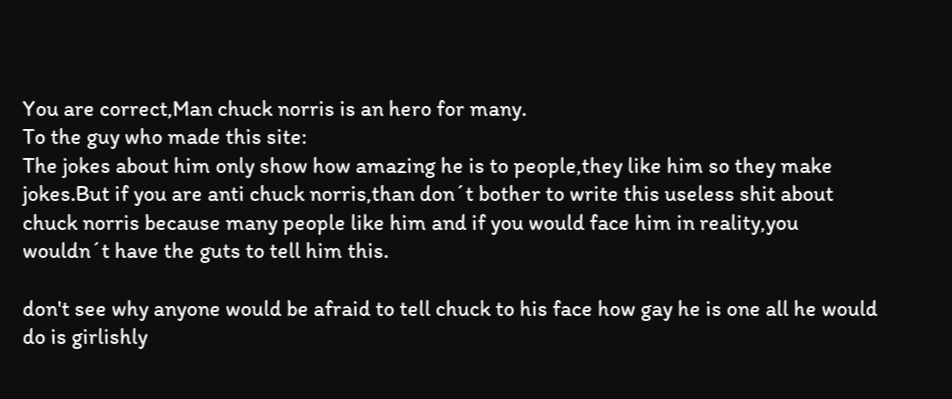You are correct,Man chuck norris is an hero for many.
To the guy who made this site:
The jokes about him only show how amazing he is to people,they like him so they make jokes.But if you are anti chuck norris,than don´t bother to write this useless shit about chuck norris because many people like him and if you would face him in reality,you wouldn´t have the guts to tell him this.

don't see why anyone would be afraid to tell chuck to his face how gay he is one all he would do is girlishly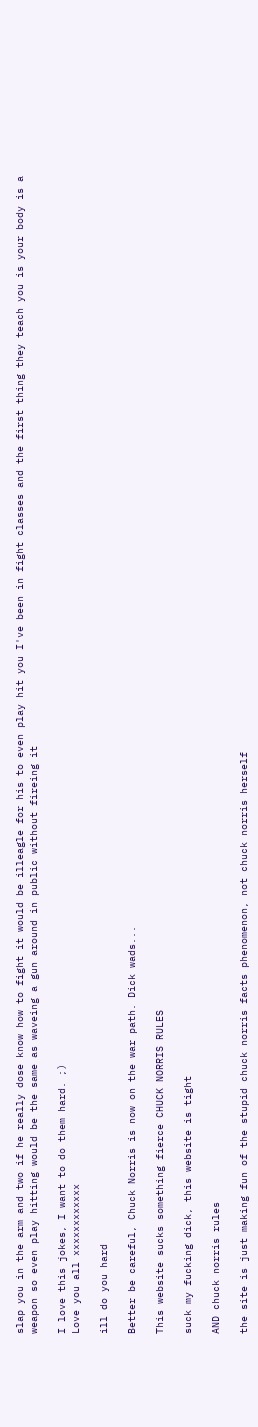slap you in the arm and two if he really dose know how to fight it would be illeagle for his to even play hit you I've been in fight classes and the first thing they teach you is your body is a weapon so even play hitting would be the same as waveing a gun around in public without fireing it

I love this jokes, I want to do them hard. ;)
Love you all xxxxxxxxxxxx

ill do you hard

Better be careful, Chuck Norris is now on the war path. Dick wads...

This website sucks something fierce CHUCK NORRIS RULES

suck my fucking dick, this website is tight

AND chuck norris rules

the site is just making fun of the stupid chuck norris facts phenomenon, not chuck norris herself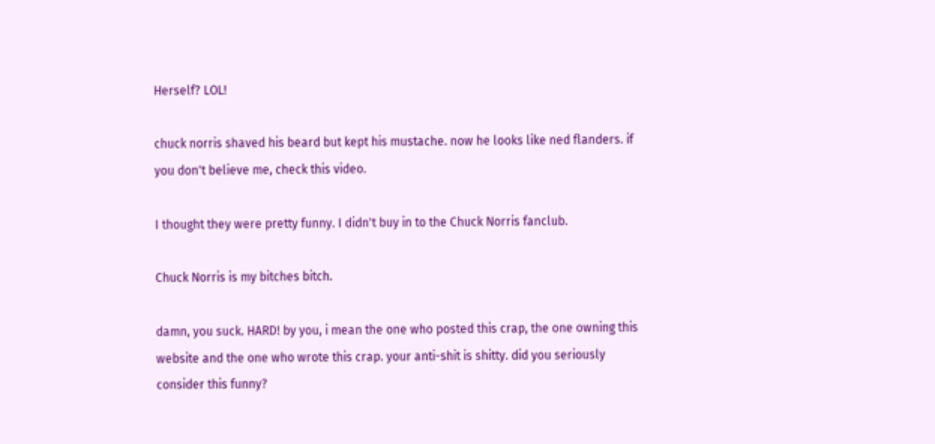Herself? LOL!

chuck norris shaved his beard but kept his mustache. now he looks like ned flanders. if you don't believe me, check this video.

I thought they were pretty funny. I didn't buy in to the Chuck Norris fanclub.

Chuck Norris is my bitches bitch.

damn, you suck. HARD! by you, i mean the one who posted this crap, the one owning this website and the one who wrote this crap. your anti-shit is shitty. did you seriously consider this funny?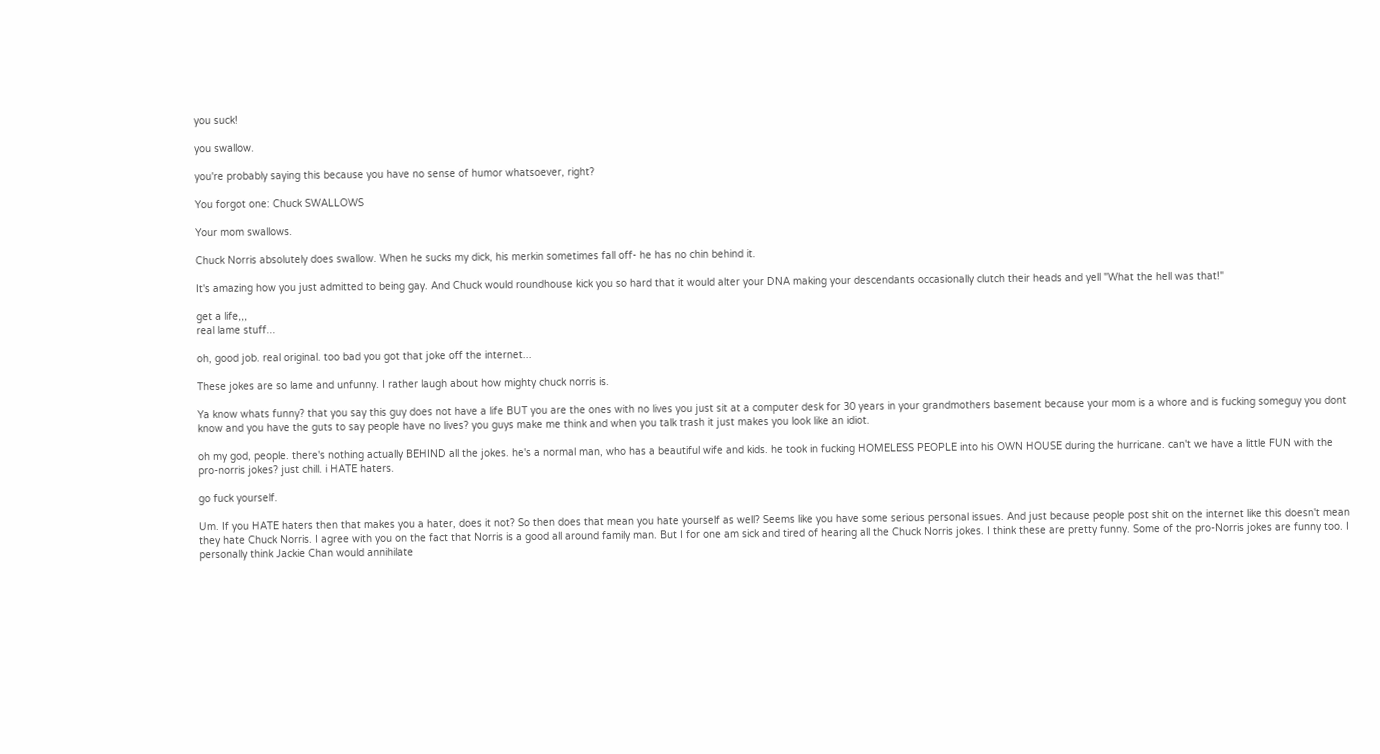you suck!

you swallow.

you're probably saying this because you have no sense of humor whatsoever, right?

You forgot one: Chuck SWALLOWS

Your mom swallows.

Chuck Norris absolutely does swallow. When he sucks my dick, his merkin sometimes fall off- he has no chin behind it.

It's amazing how you just admitted to being gay. And Chuck would roundhouse kick you so hard that it would alter your DNA making your descendants occasionally clutch their heads and yell "What the hell was that!"

get a life,,,
real lame stuff...

oh, good job. real original. too bad you got that joke off the internet...

These jokes are so lame and unfunny. I rather laugh about how mighty chuck norris is.

Ya know whats funny? that you say this guy does not have a life BUT you are the ones with no lives you just sit at a computer desk for 30 years in your grandmothers basement because your mom is a whore and is fucking someguy you dont know and you have the guts to say people have no lives? you guys make me think and when you talk trash it just makes you look like an idiot.

oh my god, people. there's nothing actually BEHIND all the jokes. he's a normal man, who has a beautiful wife and kids. he took in fucking HOMELESS PEOPLE into his OWN HOUSE during the hurricane. can't we have a little FUN with the pro-norris jokes? just chill. i HATE haters.

go fuck yourself.

Um. If you HATE haters then that makes you a hater, does it not? So then does that mean you hate yourself as well? Seems like you have some serious personal issues. And just because people post shit on the internet like this doesn't mean they hate Chuck Norris. I agree with you on the fact that Norris is a good all around family man. But I for one am sick and tired of hearing all the Chuck Norris jokes. I think these are pretty funny. Some of the pro-Norris jokes are funny too. I personally think Jackie Chan would annihilate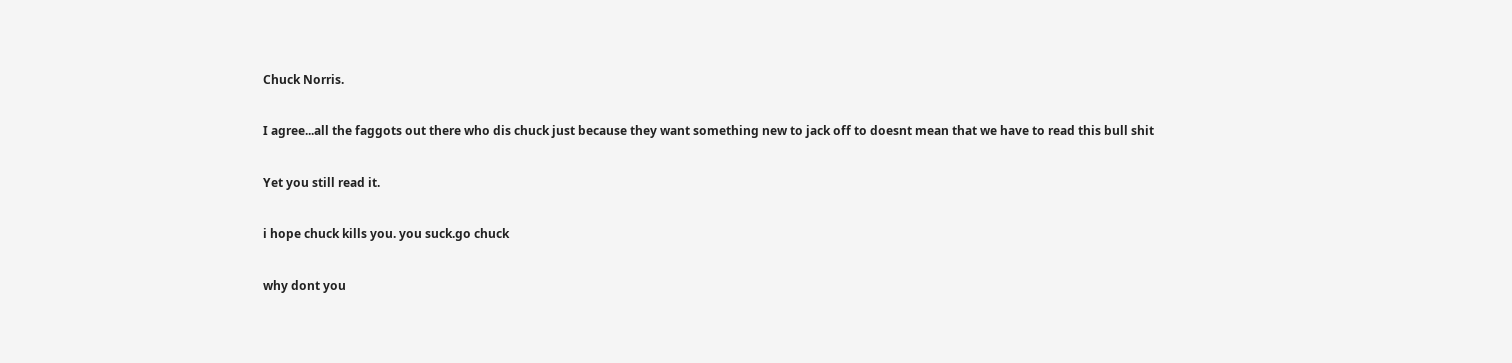Chuck Norris.

I agree...all the faggots out there who dis chuck just because they want something new to jack off to doesnt mean that we have to read this bull shit

Yet you still read it.

i hope chuck kills you. you suck.go chuck

why dont you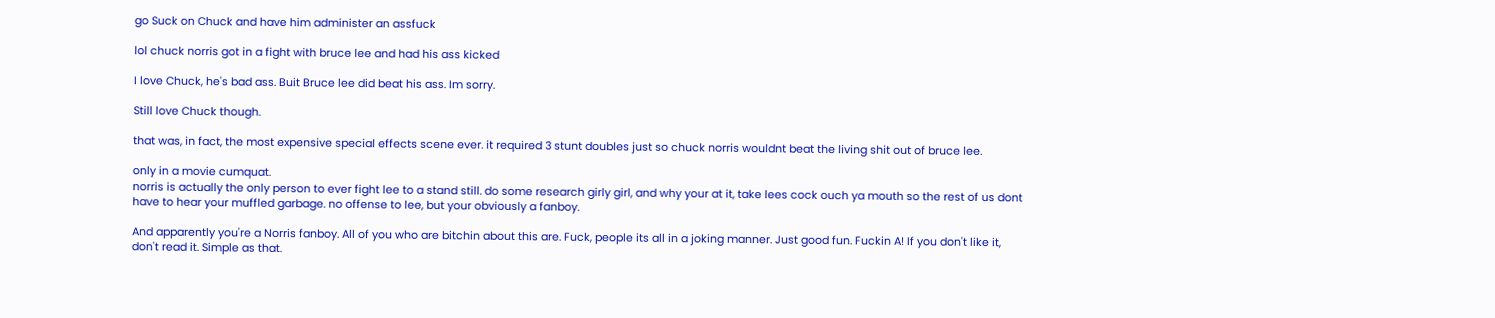go Suck on Chuck and have him administer an assfuck

lol chuck norris got in a fight with bruce lee and had his ass kicked

I love Chuck, he's bad ass. Buit Bruce lee did beat his ass. Im sorry.

Still love Chuck though.

that was, in fact, the most expensive special effects scene ever. it required 3 stunt doubles just so chuck norris wouldnt beat the living shit out of bruce lee.

only in a movie cumquat.
norris is actually the only person to ever fight lee to a stand still. do some research girly girl, and why your at it, take lees cock ouch ya mouth so the rest of us dont have to hear your muffled garbage. no offense to lee, but your obviously a fanboy.

And apparently you're a Norris fanboy. All of you who are bitchin about this are. Fuck, people its all in a joking manner. Just good fun. Fuckin A! If you don't like it, don't read it. Simple as that.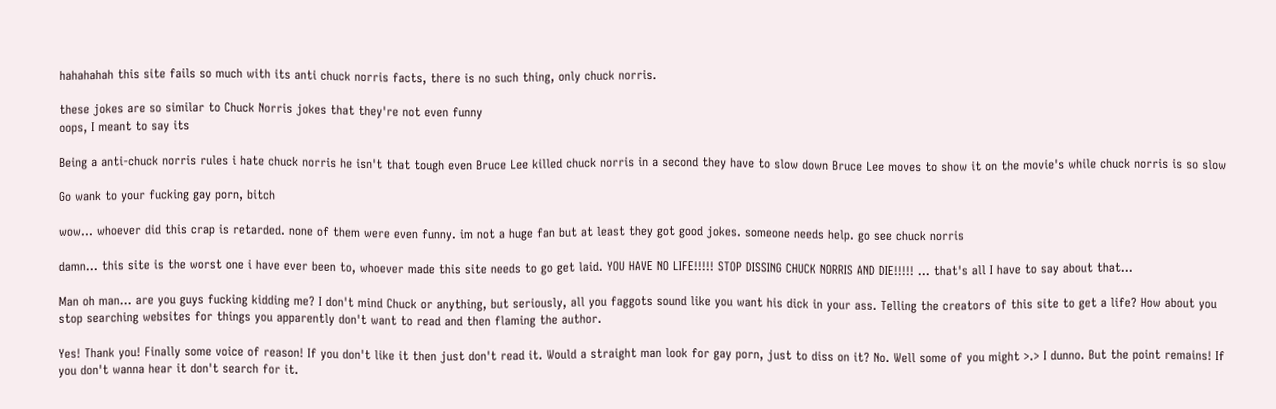hahahahah this site fails so much with its anti chuck norris facts, there is no such thing, only chuck norris.

these jokes are so similar to Chuck Norris jokes that they're not even funny
oops, I meant to say its

Being a anti-chuck norris rules i hate chuck norris he isn't that tough even Bruce Lee killed chuck norris in a second they have to slow down Bruce Lee moves to show it on the movie's while chuck norris is so slow

Go wank to your fucking gay porn, bitch

wow... whoever did this crap is retarded. none of them were even funny. im not a huge fan but at least they got good jokes. someone needs help. go see chuck norris

damn... this site is the worst one i have ever been to, whoever made this site needs to go get laid. YOU HAVE NO LIFE!!!!! STOP DISSING CHUCK NORRIS AND DIE!!!!! ... that's all I have to say about that...

Man oh man... are you guys fucking kidding me? I don't mind Chuck or anything, but seriously, all you faggots sound like you want his dick in your ass. Telling the creators of this site to get a life? How about you stop searching websites for things you apparently don't want to read and then flaming the author.

Yes! Thank you! Finally some voice of reason! If you don't like it then just don't read it. Would a straight man look for gay porn, just to diss on it? No. Well some of you might >.> I dunno. But the point remains! If you don't wanna hear it don't search for it.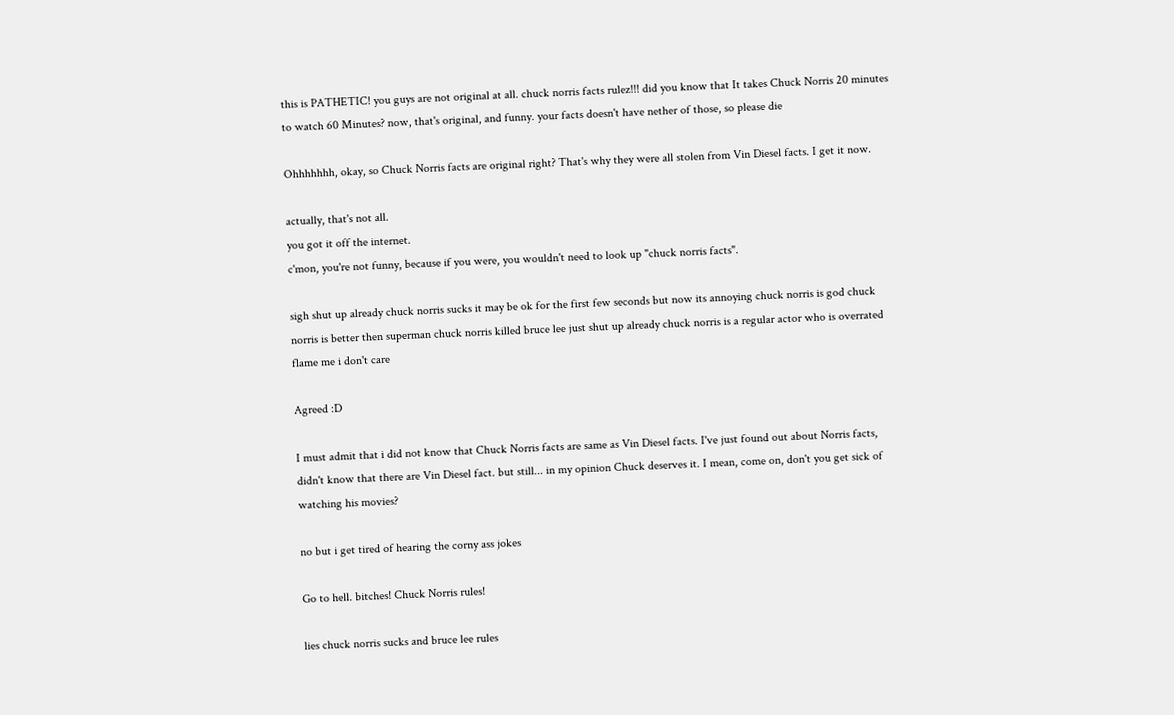this is PATHETIC! you guys are not original at all. chuck norris facts rulez!!! did you know that It takes Chuck Norris 20 minutes to watch 60 Minutes? now, that's original, and funny. your facts doesn't have nether of those, so please die

Ohhhhhhh, okay, so Chuck Norris facts are original right? That's why they were all stolen from Vin Diesel facts. I get it now.

actually, that's not all.
you got it off the internet.
c'mon, you're not funny, because if you were, you wouldn't need to look up "chuck norris facts".

sigh shut up already chuck norris sucks it may be ok for the first few seconds but now its annoying chuck norris is god chuck norris is better then superman chuck norris killed bruce lee just shut up already chuck norris is a regular actor who is overrated flame me i don't care

Agreed :D

I must admit that i did not know that Chuck Norris facts are same as Vin Diesel facts. I've just found out about Norris facts, didn't know that there are Vin Diesel fact. but still... in my opinion Chuck deserves it. I mean, come on, don't you get sick of watching his movies?

no but i get tired of hearing the corny ass jokes

Go to hell. bitches! Chuck Norris rules!

lies chuck norris sucks and bruce lee rules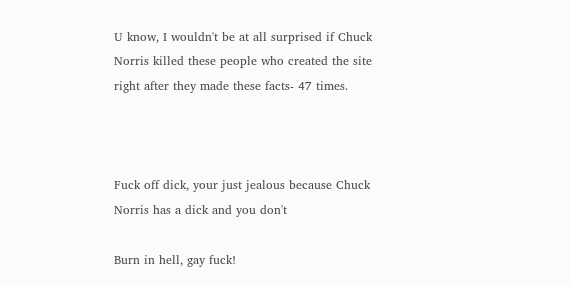U know, I wouldn't be at all surprised if Chuck Norris killed these people who created the site right after they made these facts- 47 times.



Fuck off dick, your just jealous because Chuck Norris has a dick and you don't

Burn in hell, gay fuck!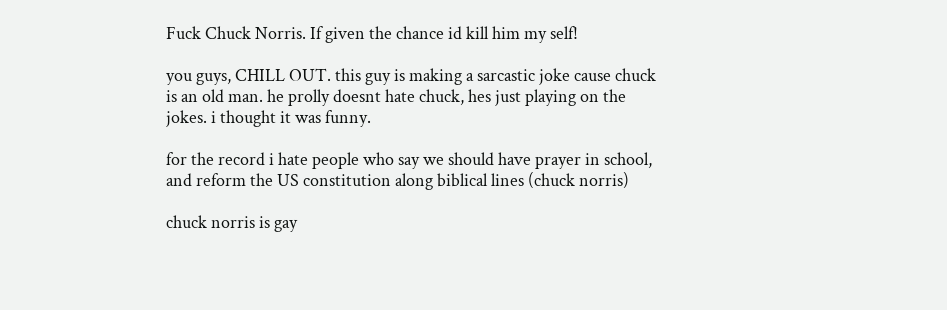Fuck Chuck Norris. If given the chance id kill him my self!

you guys, CHILL OUT. this guy is making a sarcastic joke cause chuck is an old man. he prolly doesnt hate chuck, hes just playing on the jokes. i thought it was funny.

for the record i hate people who say we should have prayer in school, and reform the US constitution along biblical lines (chuck norris)

chuck norris is gay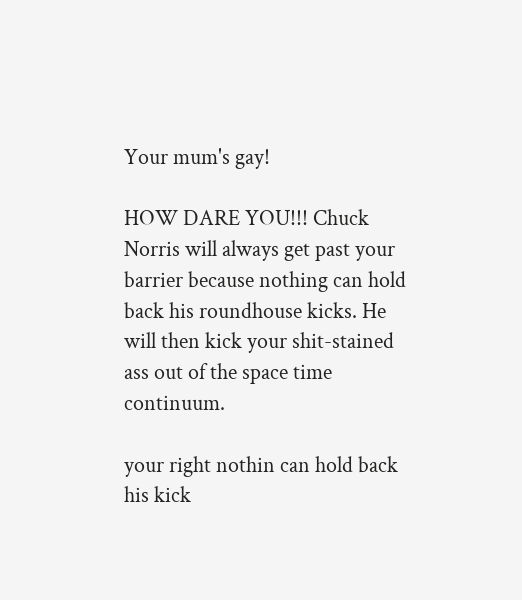Your mum's gay!

HOW DARE YOU!!! Chuck Norris will always get past your barrier because nothing can hold back his roundhouse kicks. He will then kick your shit-stained ass out of the space time continuum.

your right nothin can hold back his kick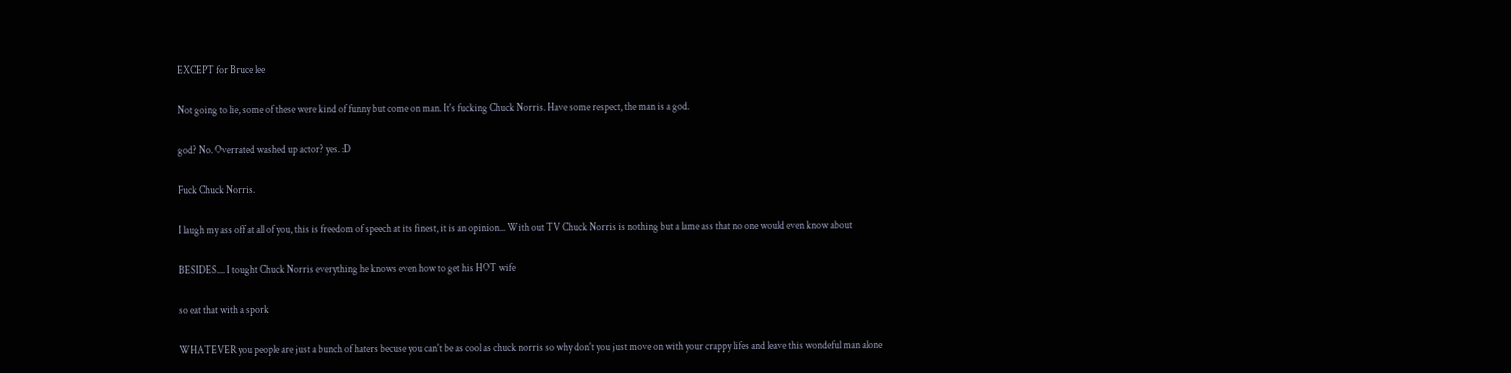EXCEPT for Bruce lee

Not going to lie, some of these were kind of funny but come on man. It's fucking Chuck Norris. Have some respect, the man is a god.

god? No. Overrated washed up actor? yes. :D

Fuck Chuck Norris.

I laugh my ass off at all of you, this is freedom of speech at its finest, it is an opinion... With out TV Chuck Norris is nothing but a lame ass that no one would even know about

BESIDES.... I tought Chuck Norris everything he knows even how to get his HOT wife

so eat that with a spork

WHATEVER you people are just a bunch of haters becuse you can't be as cool as chuck norris so why don't you just move on with your crappy lifes and leave this wondeful man alone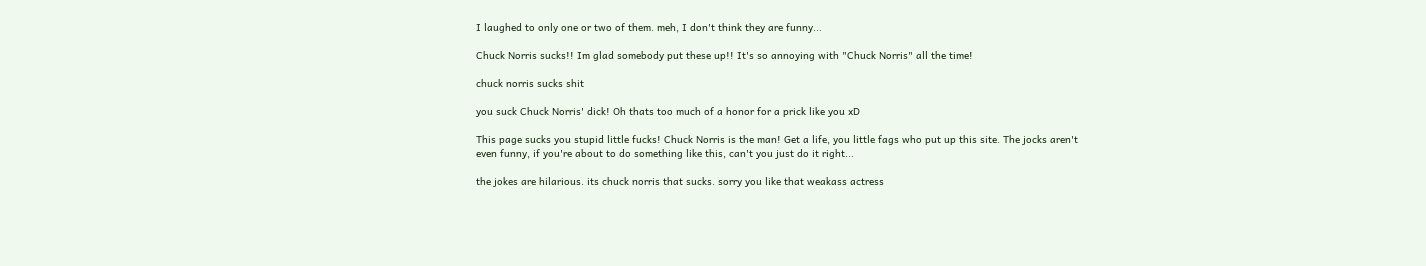I laughed to only one or two of them. meh, I don't think they are funny...

Chuck Norris sucks!! Im glad somebody put these up!! It's so annoying with "Chuck Norris" all the time!

chuck norris sucks shit

you suck Chuck Norris' dick! Oh thats too much of a honor for a prick like you xD

This page sucks you stupid little fucks! Chuck Norris is the man! Get a life, you little fags who put up this site. The jocks aren't even funny, if you're about to do something like this, can't you just do it right...

the jokes are hilarious. its chuck norris that sucks. sorry you like that weakass actress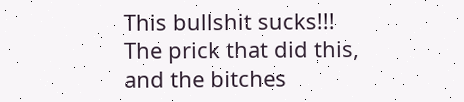This bullshit sucks!!! The prick that did this, and the bitches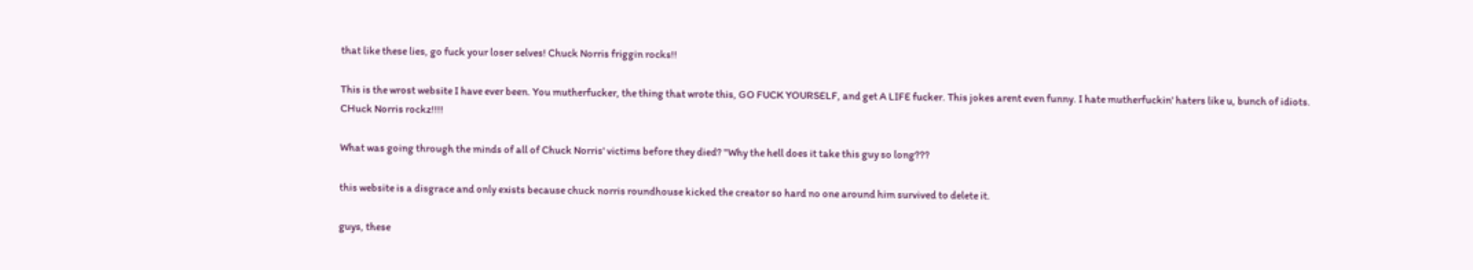that like these lies, go fuck your loser selves! Chuck Norris friggin rocks!!

This is the wrost website I have ever been. You mutherfucker, the thing that wrote this, GO FUCK YOURSELF, and get A LIFE fucker. This jokes arent even funny. I hate mutherfuckin' haters like u, bunch of idiots.
CHuck Norris rockz!!!!

What was going through the minds of all of Chuck Norris' victims before they died? "Why the hell does it take this guy so long???

this website is a disgrace and only exists because chuck norris roundhouse kicked the creator so hard no one around him survived to delete it.

guys, these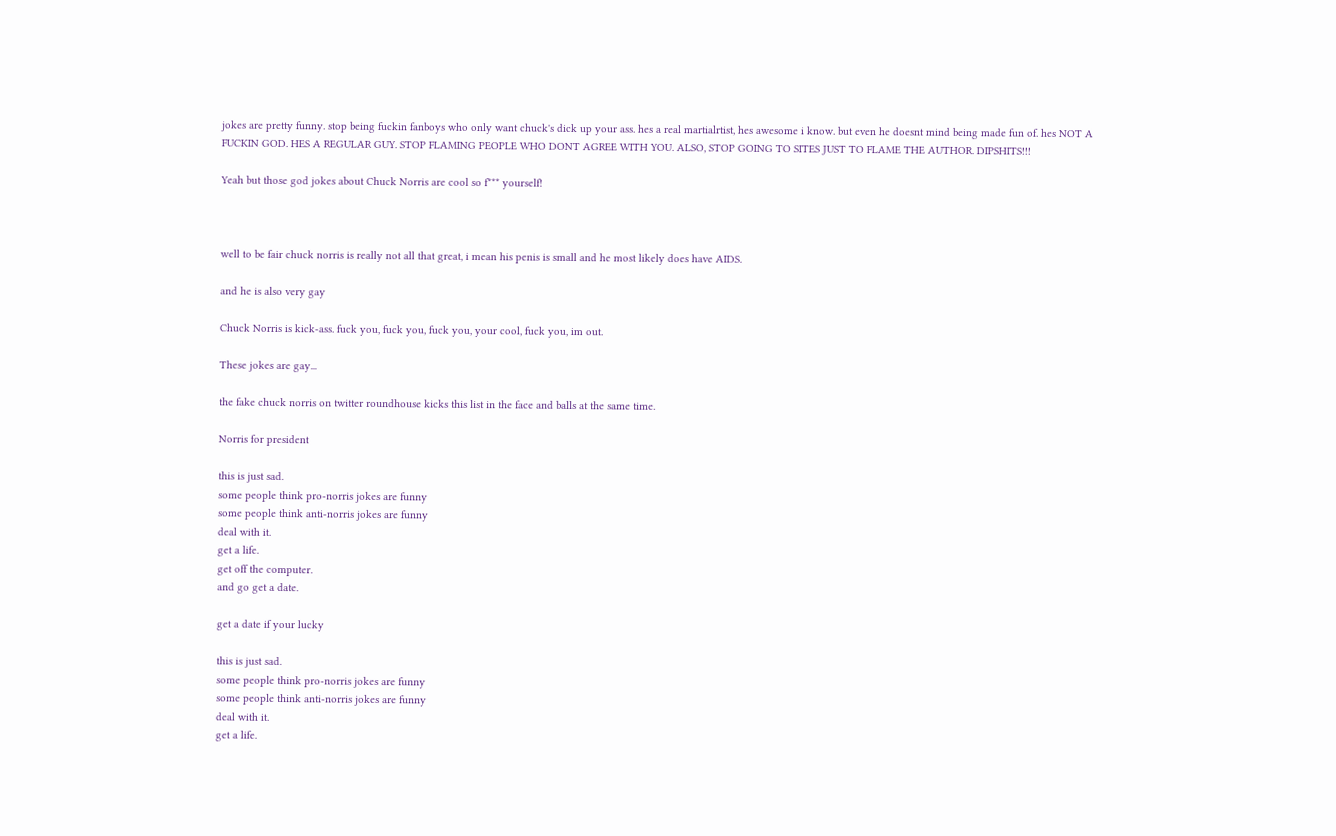jokes are pretty funny. stop being fuckin fanboys who only want chuck's dick up your ass. hes a real martialrtist, hes awesome i know. but even he doesnt mind being made fun of. hes NOT A FUCKIN GOD. HES A REGULAR GUY. STOP FLAMING PEOPLE WHO DONT AGREE WITH YOU. ALSO, STOP GOING TO SITES JUST TO FLAME THE AUTHOR. DIPSHITS!!!

Yeah but those god jokes about Chuck Norris are cool so f*** yourself!



well to be fair chuck norris is really not all that great, i mean his penis is small and he most likely does have AIDS.

and he is also very gay

Chuck Norris is kick-ass. fuck you, fuck you, fuck you, your cool, fuck you, im out.

These jokes are gay...

the fake chuck norris on twitter roundhouse kicks this list in the face and balls at the same time.

Norris for president

this is just sad.
some people think pro-norris jokes are funny
some people think anti-norris jokes are funny
deal with it.
get a life.
get off the computer.
and go get a date.

get a date if your lucky

this is just sad.
some people think pro-norris jokes are funny
some people think anti-norris jokes are funny
deal with it.
get a life.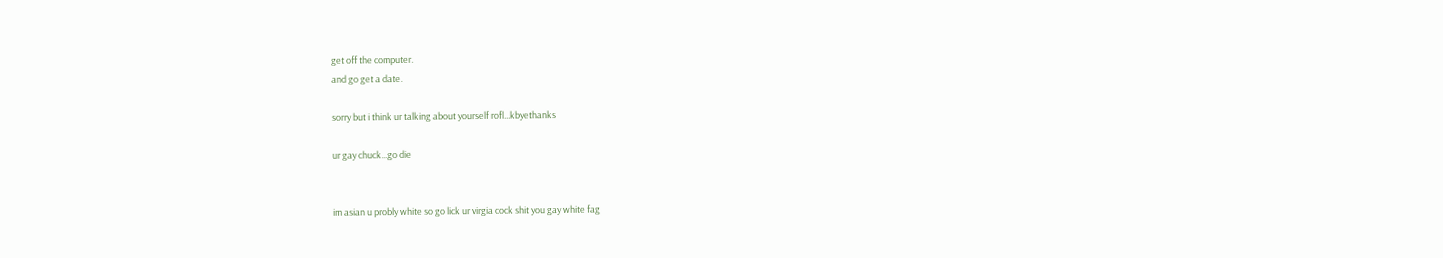get off the computer.
and go get a date.

sorry but i think ur talking about yourself rofl...kbyethanks

ur gay chuck...go die


im asian u probly white so go lick ur virgia cock shit you gay white fag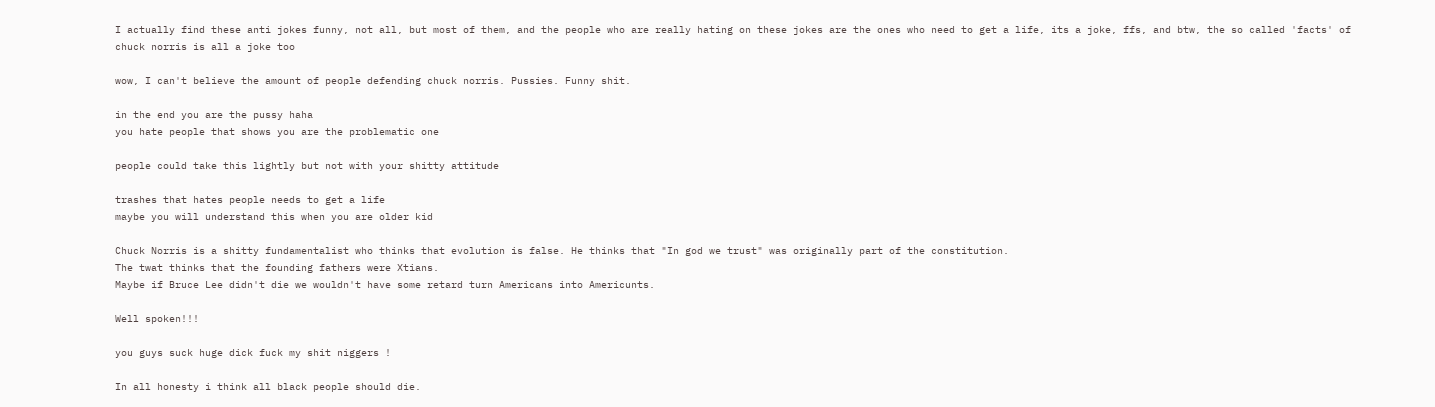I actually find these anti jokes funny, not all, but most of them, and the people who are really hating on these jokes are the ones who need to get a life, its a joke, ffs, and btw, the so called 'facts' of chuck norris is all a joke too

wow, I can't believe the amount of people defending chuck norris. Pussies. Funny shit.

in the end you are the pussy haha
you hate people that shows you are the problematic one

people could take this lightly but not with your shitty attitude

trashes that hates people needs to get a life
maybe you will understand this when you are older kid

Chuck Norris is a shitty fundamentalist who thinks that evolution is false. He thinks that "In god we trust" was originally part of the constitution.
The twat thinks that the founding fathers were Xtians.
Maybe if Bruce Lee didn't die we wouldn't have some retard turn Americans into Americunts.

Well spoken!!!

you guys suck huge dick fuck my shit niggers !

In all honesty i think all black people should die.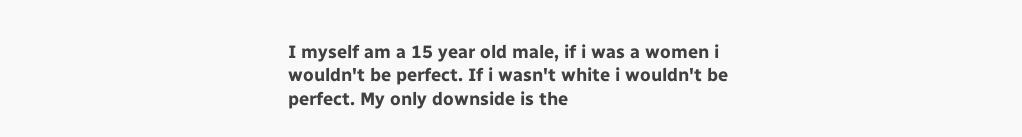I myself am a 15 year old male, if i was a women i wouldn't be perfect. If i wasn't white i wouldn't be perfect. My only downside is the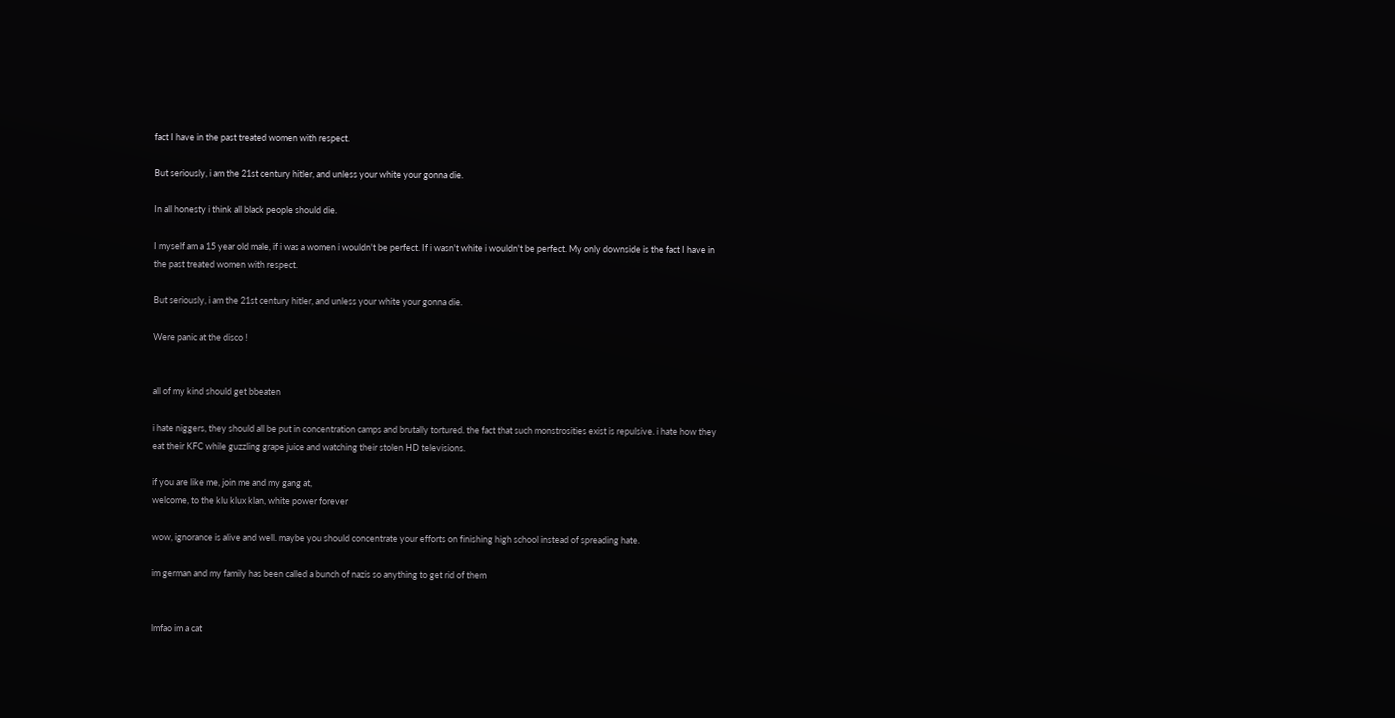fact I have in the past treated women with respect.

But seriously, i am the 21st century hitler, and unless your white your gonna die.

In all honesty i think all black people should die.

I myself am a 15 year old male, if i was a women i wouldn't be perfect. If i wasn't white i wouldn't be perfect. My only downside is the fact I have in the past treated women with respect.

But seriously, i am the 21st century hitler, and unless your white your gonna die.

Were panic at the disco !


all of my kind should get bbeaten

i hate niggers, they should all be put in concentration camps and brutally tortured. the fact that such monstrosities exist is repulsive. i hate how they eat their KFC while guzzling grape juice and watching their stolen HD televisions.

if you are like me, join me and my gang at,
welcome, to the klu klux klan, white power forever

wow, ignorance is alive and well. maybe you should concentrate your efforts on finishing high school instead of spreading hate.

im german and my family has been called a bunch of nazis so anything to get rid of them


lmfao im a cat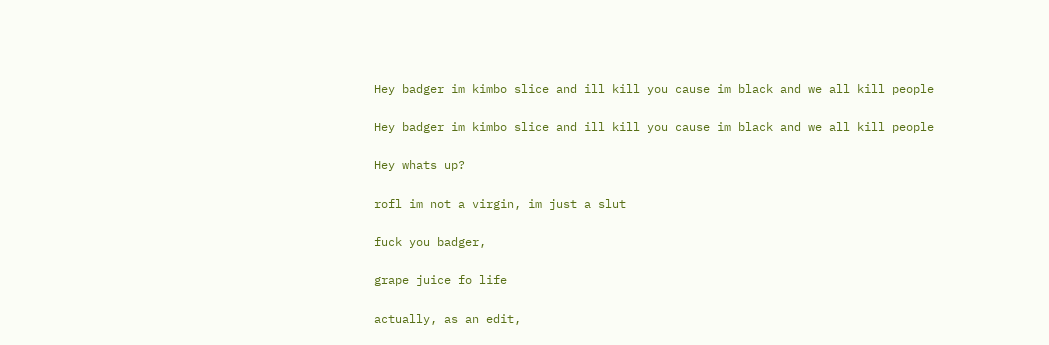Hey badger im kimbo slice and ill kill you cause im black and we all kill people

Hey badger im kimbo slice and ill kill you cause im black and we all kill people

Hey whats up?

rofl im not a virgin, im just a slut

fuck you badger,

grape juice fo life

actually, as an edit,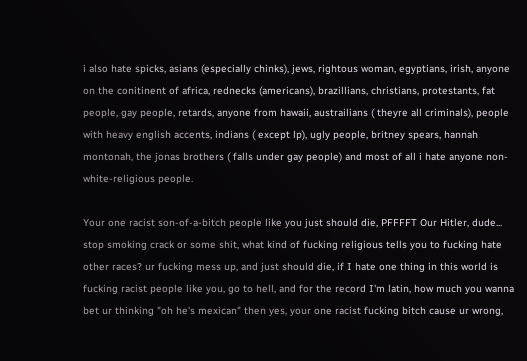i also hate spicks, asians (especially chinks), jews, rightous woman, egyptians, irish, anyone on the conitinent of africa, rednecks (americans), brazillians, christians, protestants, fat people, gay people, retards, anyone from hawaii, austrailians ( theyre all criminals), people with heavy english accents, indians ( except lp), ugly people, britney spears, hannah montonah, the jonas brothers ( falls under gay people) and most of all i hate anyone non-white-religious people.

Your one racist son-of-a-bitch people like you just should die, PFFFFT Our Hitler, dude... stop smoking crack or some shit, what kind of fucking religious tells you to fucking hate other races? ur fucking mess up, and just should die, if I hate one thing in this world is fucking racist people like you, go to hell, and for the record I'm latin, how much you wanna bet ur thinking "oh he's mexican" then yes, your one racist fucking bitch cause ur wrong,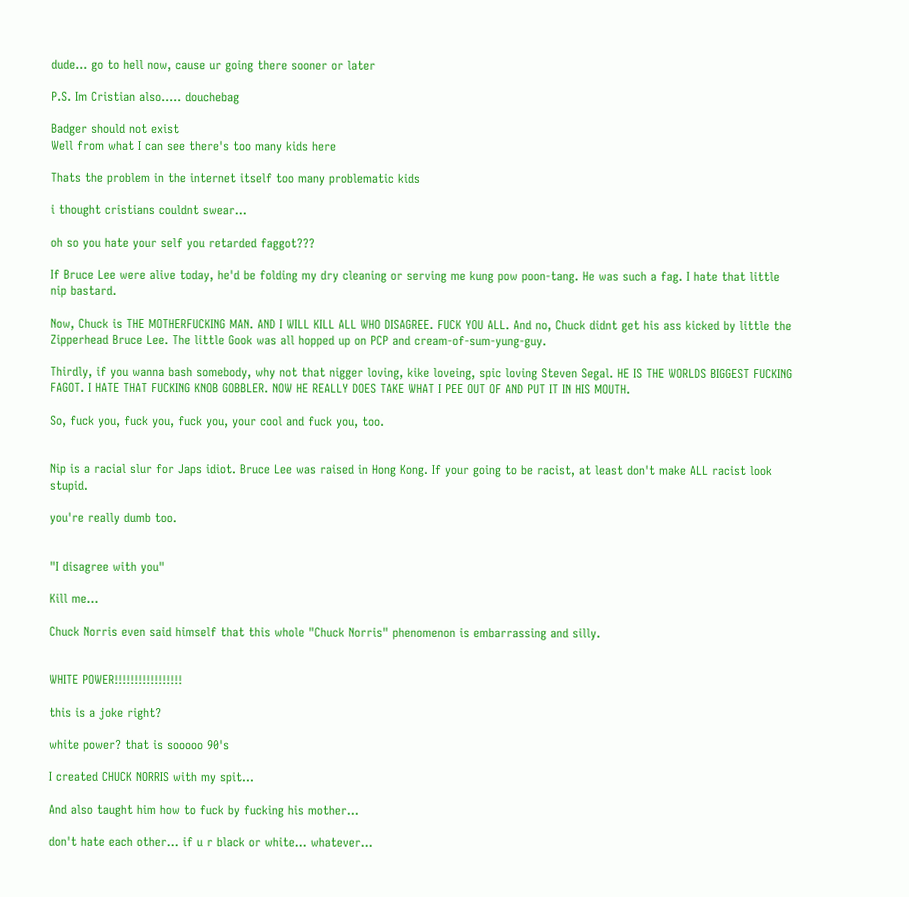dude... go to hell now, cause ur going there sooner or later

P.S. Im Cristian also..... douchebag

Badger should not exist
Well from what I can see there's too many kids here

Thats the problem in the internet itself too many problematic kids

i thought cristians couldnt swear...

oh so you hate your self you retarded faggot???

If Bruce Lee were alive today, he'd be folding my dry cleaning or serving me kung pow poon-tang. He was such a fag. I hate that little nip bastard.

Now, Chuck is THE MOTHERFUCKING MAN. AND I WILL KILL ALL WHO DISAGREE. FUCK YOU ALL. And no, Chuck didnt get his ass kicked by little the Zipperhead Bruce Lee. The little Gook was all hopped up on PCP and cream-of-sum-yung-guy.

Thirdly, if you wanna bash somebody, why not that nigger loving, kike loveing, spic loving Steven Segal. HE IS THE WORLDS BIGGEST FUCKING FAGOT. I HATE THAT FUCKING KNOB GOBBLER. NOW HE REALLY DOES TAKE WHAT I PEE OUT OF AND PUT IT IN HIS MOUTH.

So, fuck you, fuck you, fuck you, your cool and fuck you, too.


Nip is a racial slur for Japs idiot. Bruce Lee was raised in Hong Kong. If your going to be racist, at least don't make ALL racist look stupid.

you're really dumb too.


"I disagree with you"

Kill me...

Chuck Norris even said himself that this whole "Chuck Norris" phenomenon is embarrassing and silly.


WHITE POWER!!!!!!!!!!!!!!!!!

this is a joke right?

white power? that is sooooo 90's

I created CHUCK NORRIS with my spit...

And also taught him how to fuck by fucking his mother...

don't hate each other... if u r black or white... whatever...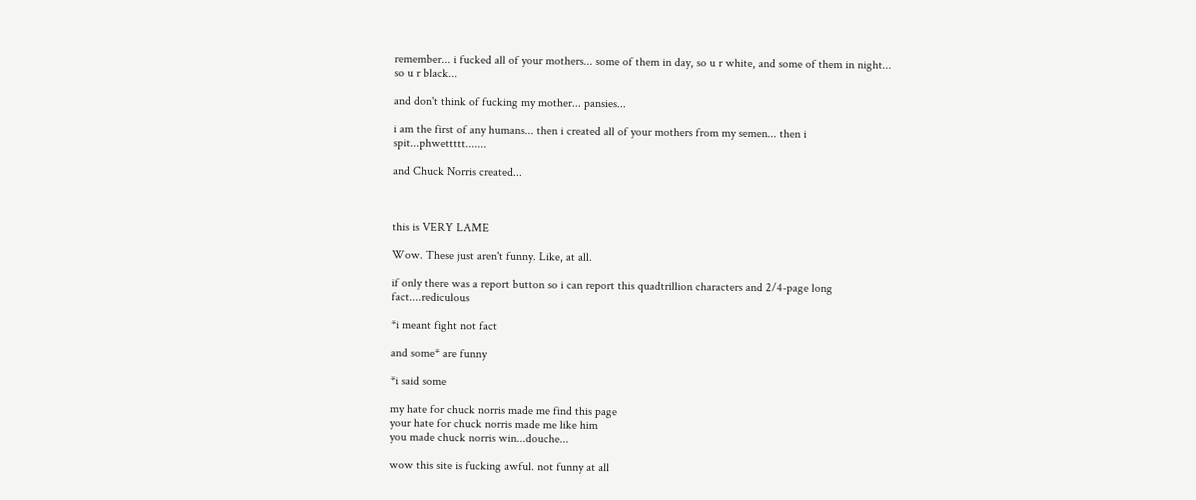remember... i fucked all of your mothers... some of them in day, so u r white, and some of them in night... so u r black...

and don't think of fucking my mother... pansies...

i am the first of any humans... then i created all of your mothers from my semen... then i spit...phwettttt.......

and Chuck Norris created...



this is VERY LAME

Wow. These just aren't funny. Like, at all.

if only there was a report button so i can report this quadtrillion characters and 2/4-page long fact....rediculous

*i meant fight not fact

and some* are funny

*i said some

my hate for chuck norris made me find this page
your hate for chuck norris made me like him
you made chuck norris win...douche...

wow this site is fucking awful. not funny at all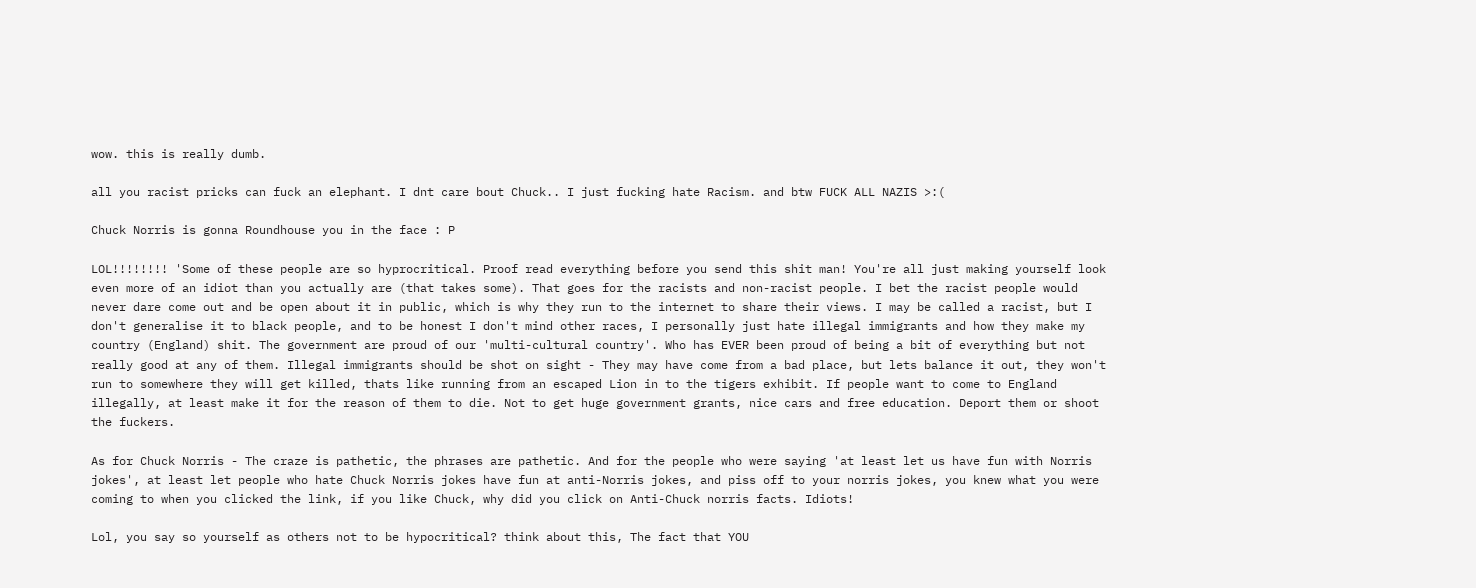wow. this is really dumb.

all you racist pricks can fuck an elephant. I dnt care bout Chuck.. I just fucking hate Racism. and btw FUCK ALL NAZIS >:(

Chuck Norris is gonna Roundhouse you in the face : P

LOL!!!!!!!! 'Some of these people are so hyprocritical. Proof read everything before you send this shit man! You're all just making yourself look even more of an idiot than you actually are (that takes some). That goes for the racists and non-racist people. I bet the racist people would never dare come out and be open about it in public, which is why they run to the internet to share their views. I may be called a racist, but I don't generalise it to black people, and to be honest I don't mind other races, I personally just hate illegal immigrants and how they make my country (England) shit. The government are proud of our 'multi-cultural country'. Who has EVER been proud of being a bit of everything but not really good at any of them. Illegal immigrants should be shot on sight - They may have come from a bad place, but lets balance it out, they won't run to somewhere they will get killed, thats like running from an escaped Lion in to the tigers exhibit. If people want to come to England illegally, at least make it for the reason of them to die. Not to get huge government grants, nice cars and free education. Deport them or shoot the fuckers.

As for Chuck Norris - The craze is pathetic, the phrases are pathetic. And for the people who were saying 'at least let us have fun with Norris jokes', at least let people who hate Chuck Norris jokes have fun at anti-Norris jokes, and piss off to your norris jokes, you knew what you were coming to when you clicked the link, if you like Chuck, why did you click on Anti-Chuck norris facts. Idiots!

Lol, you say so yourself as others not to be hypocritical? think about this, The fact that YOU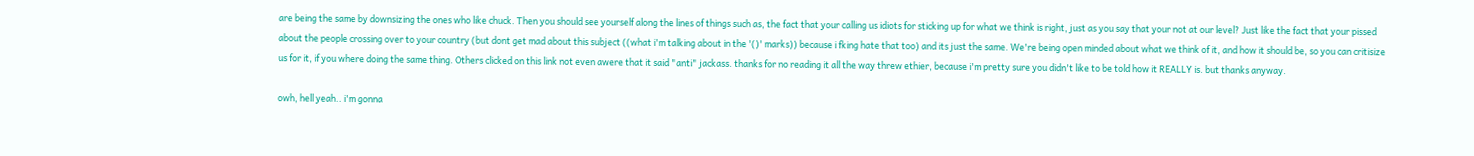are being the same by downsizing the ones who like chuck. Then you should see yourself along the lines of things such as, the fact that your calling us idiots for sticking up for what we think is right, just as you say that your not at our level? Just like the fact that your pissed about the people crossing over to your country (but dont get mad about this subject ((what i'm talking about in the '()' marks)) because i fking hate that too) and its just the same. We're being open minded about what we think of it, and how it should be, so you can critisize us for it, if you where doing the same thing. Others clicked on this link not even awere that it said "anti" jackass. thanks for no reading it all the way threw ethier, because i'm pretty sure you didn't like to be told how it REALLY is. but thanks anyway.

owh, hell yeah.. i'm gonna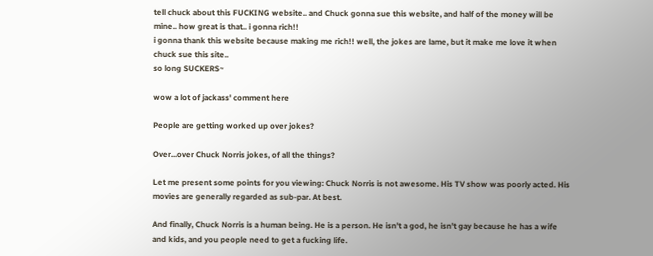tell chuck about this FUCKING website.. and Chuck gonna sue this website, and half of the money will be mine.. how great is that.. i gonna rich!!
i gonna thank this website because making me rich!! well, the jokes are lame, but it make me love it when chuck sue this site..
so long SUCKERS~

wow a lot of jackass' comment here

People are getting worked up over jokes?

Over...over Chuck Norris jokes, of all the things?

Let me present some points for you viewing: Chuck Norris is not awesome. His TV show was poorly acted. His movies are generally regarded as sub-par. At best.

And finally, Chuck Norris is a human being. He is a person. He isn't a god, he isn't gay because he has a wife and kids, and you people need to get a fucking life.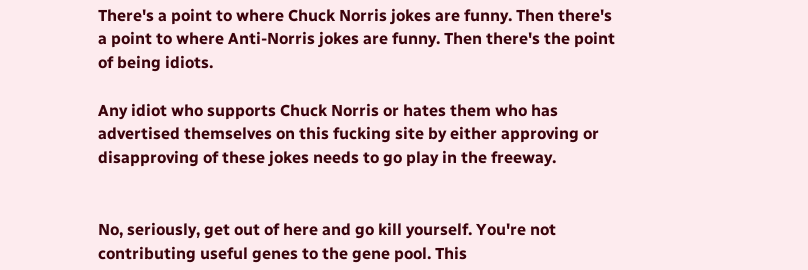There's a point to where Chuck Norris jokes are funny. Then there's a point to where Anti-Norris jokes are funny. Then there's the point of being idiots.

Any idiot who supports Chuck Norris or hates them who has advertised themselves on this fucking site by either approving or disapproving of these jokes needs to go play in the freeway.


No, seriously, get out of here and go kill yourself. You're not contributing useful genes to the gene pool. This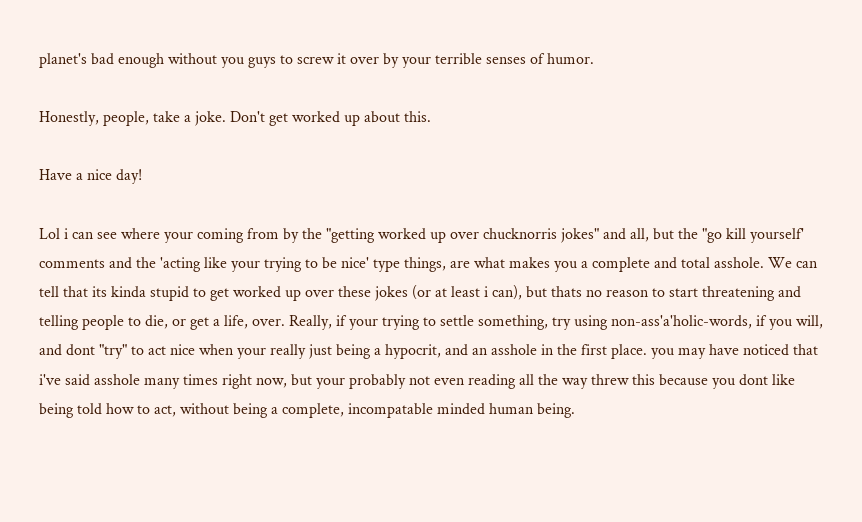planet's bad enough without you guys to screw it over by your terrible senses of humor.

Honestly, people, take a joke. Don't get worked up about this.

Have a nice day!

Lol i can see where your coming from by the "getting worked up over chucknorris jokes" and all, but the "go kill yourself' comments and the 'acting like your trying to be nice' type things, are what makes you a complete and total asshole. We can tell that its kinda stupid to get worked up over these jokes (or at least i can), but thats no reason to start threatening and telling people to die, or get a life, over. Really, if your trying to settle something, try using non-ass'a'holic-words, if you will, and dont "try" to act nice when your really just being a hypocrit, and an asshole in the first place. you may have noticed that i've said asshole many times right now, but your probably not even reading all the way threw this because you dont like being told how to act, without being a complete, incompatable minded human being.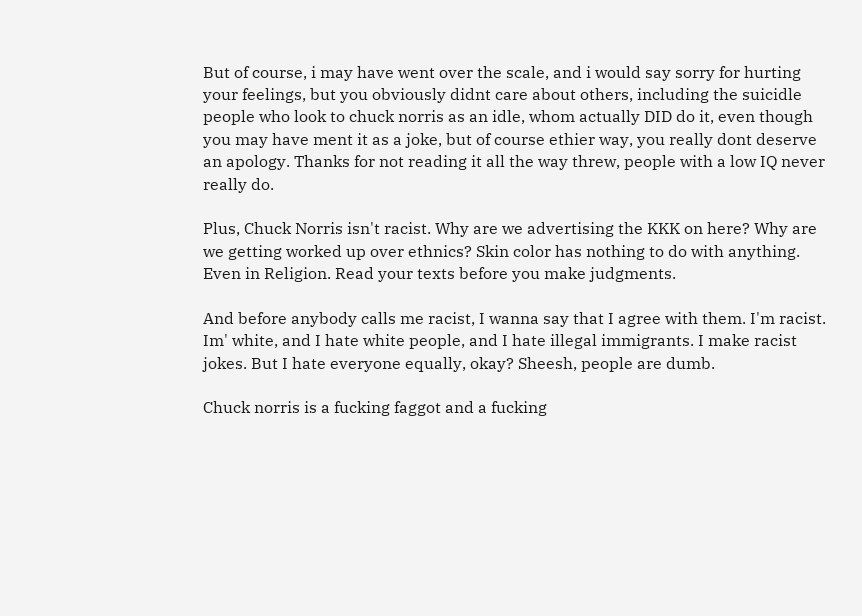But of course, i may have went over the scale, and i would say sorry for hurting your feelings, but you obviously didnt care about others, including the suicidle people who look to chuck norris as an idle, whom actually DID do it, even though you may have ment it as a joke, but of course ethier way, you really dont deserve an apology. Thanks for not reading it all the way threw, people with a low IQ never really do.

Plus, Chuck Norris isn't racist. Why are we advertising the KKK on here? Why are we getting worked up over ethnics? Skin color has nothing to do with anything. Even in Religion. Read your texts before you make judgments.

And before anybody calls me racist, I wanna say that I agree with them. I'm racist. Im' white, and I hate white people, and I hate illegal immigrants. I make racist jokes. But I hate everyone equally, okay? Sheesh, people are dumb.

Chuck norris is a fucking faggot and a fucking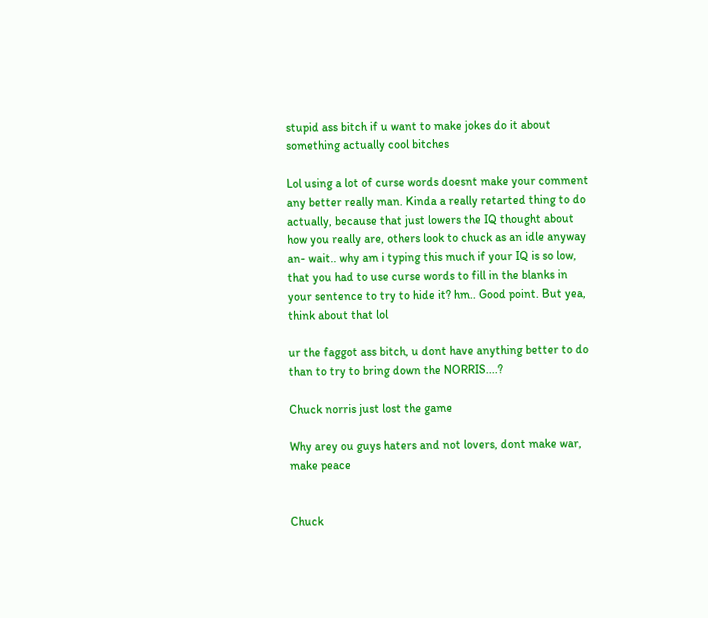stupid ass bitch if u want to make jokes do it about something actually cool bitches

Lol using a lot of curse words doesnt make your comment any better really man. Kinda a really retarted thing to do actually, because that just lowers the IQ thought about how you really are, others look to chuck as an idle anyway an- wait.. why am i typing this much if your IQ is so low, that you had to use curse words to fill in the blanks in your sentence to try to hide it? hm.. Good point. But yea, think about that lol

ur the faggot ass bitch, u dont have anything better to do than to try to bring down the NORRIS....?

Chuck norris just lost the game

Why arey ou guys haters and not lovers, dont make war, make peace


Chuck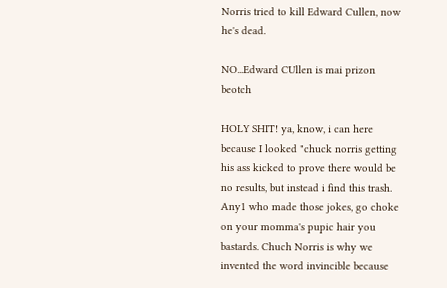Norris tried to kill Edward Cullen, now he's dead.

NO...Edward CUllen is mai prizon beotch

HOLY SHIT! ya, know, i can here because I looked "chuck norris getting his ass kicked to prove there would be no results, but instead i find this trash. Any1 who made those jokes, go choke on your momma's pupic hair you bastards. Chuch Norris is why we invented the word invincible because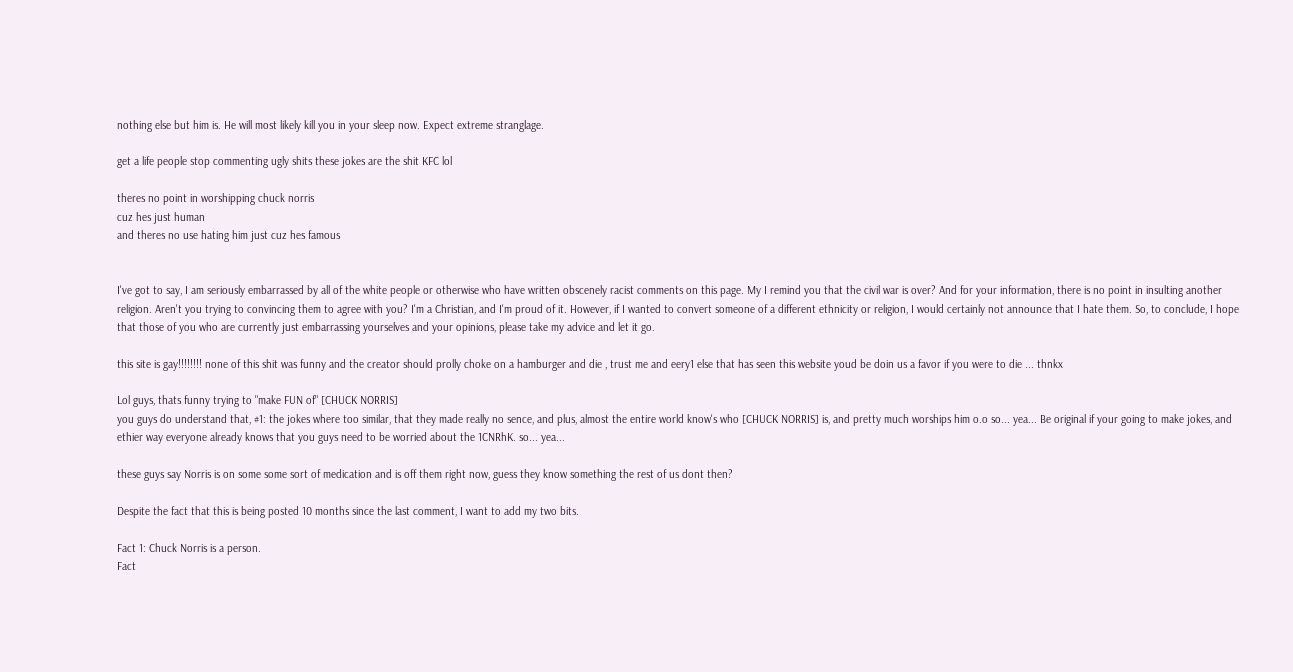nothing else but him is. He will most likely kill you in your sleep now. Expect extreme stranglage.

get a life people stop commenting ugly shits these jokes are the shit KFC lol

theres no point in worshipping chuck norris
cuz hes just human
and theres no use hating him just cuz hes famous


I've got to say, I am seriously embarrassed by all of the white people or otherwise who have written obscenely racist comments on this page. My I remind you that the civil war is over? And for your information, there is no point in insulting another religion. Aren't you trying to convincing them to agree with you? I'm a Christian, and I'm proud of it. However, if I wanted to convert someone of a different ethnicity or religion, I would certainly not announce that I hate them. So, to conclude, I hope that those of you who are currently just embarrassing yourselves and your opinions, please take my advice and let it go.

this site is gay!!!!!!!! none of this shit was funny and the creator should prolly choke on a hamburger and die , trust me and eery1 else that has seen this website youd be doin us a favor if you were to die ... thnkx

Lol guys, thats funny trying to "make FUN of" [CHUCK NORRIS]
you guys do understand that, #1: the jokes where too similar, that they made really no sence, and plus, almost the entire world know's who [CHUCK NORRIS] is, and pretty much worships him o.o so... yea... Be original if your going to make jokes, and ethier way everyone already knows that you guys need to be worried about the 1CNRhK. so... yea...

these guys say Norris is on some some sort of medication and is off them right now, guess they know something the rest of us dont then?

Despite the fact that this is being posted 10 months since the last comment, I want to add my two bits.

Fact 1: Chuck Norris is a person.
Fact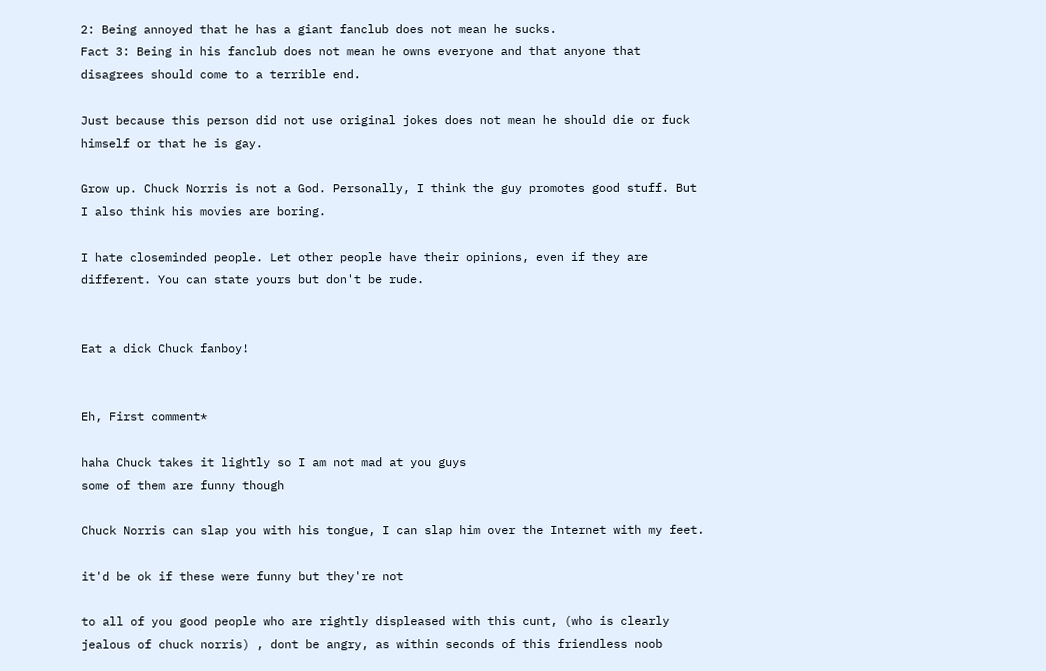2: Being annoyed that he has a giant fanclub does not mean he sucks.
Fact 3: Being in his fanclub does not mean he owns everyone and that anyone that disagrees should come to a terrible end.

Just because this person did not use original jokes does not mean he should die or fuck himself or that he is gay.

Grow up. Chuck Norris is not a God. Personally, I think the guy promotes good stuff. But I also think his movies are boring.

I hate closeminded people. Let other people have their opinions, even if they are different. You can state yours but don't be rude.


Eat a dick Chuck fanboy!


Eh, First comment*

haha Chuck takes it lightly so I am not mad at you guys
some of them are funny though

Chuck Norris can slap you with his tongue, I can slap him over the Internet with my feet.

it'd be ok if these were funny but they're not

to all of you good people who are rightly displeased with this cunt, (who is clearly jealous of chuck norris) , dont be angry, as within seconds of this friendless noob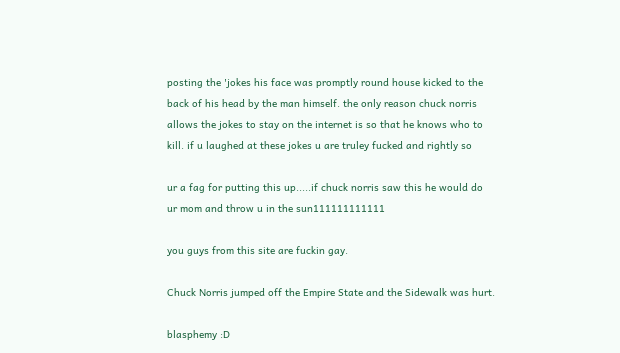posting the 'jokes his face was promptly round house kicked to the back of his head by the man himself. the only reason chuck norris allows the jokes to stay on the internet is so that he knows who to kill. if u laughed at these jokes u are truley fucked and rightly so

ur a fag for putting this up.....if chuck norris saw this he would do ur mom and throw u in the sun111111111111

you guys from this site are fuckin gay.

Chuck Norris jumped off the Empire State and the Sidewalk was hurt.

blasphemy :D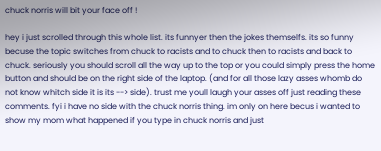chuck norris will bit your face off !

hey i just scrolled through this whole list. its funnyer then the jokes themselfs. its so funny becuse the topic switches from chuck to racists and to chuck then to racists and back to chuck. seriously you should scroll all the way up to the top or you could simply press the home button and should be on the right side of the laptop. (and for all those lazy asses whomb do not know whitch side it is its --> side). trust me youll laugh your asses off just reading these comments. fyi i have no side with the chuck norris thing. im only on here becus i wanted to show my mom what happened if you type in chuck norris and just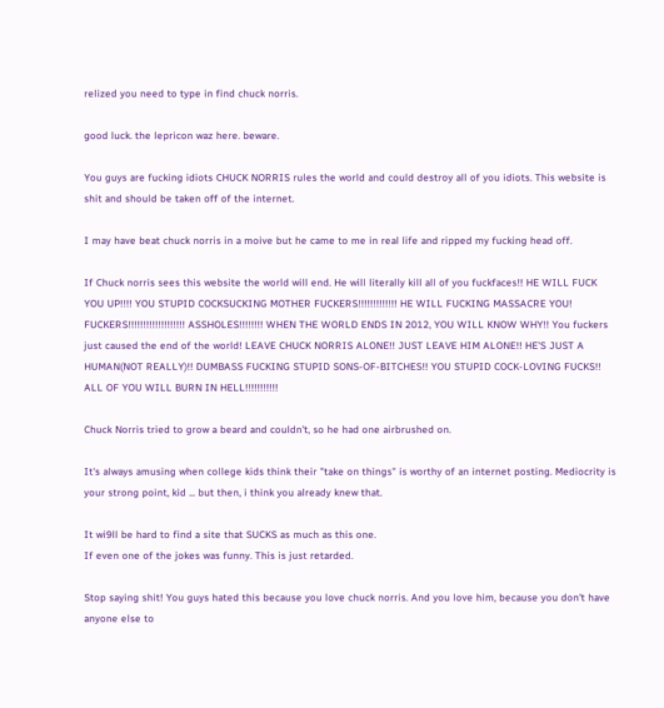relized you need to type in find chuck norris.

good luck. the lepricon waz here. beware.

You guys are fucking idiots CHUCK NORRIS rules the world and could destroy all of you idiots. This website is shit and should be taken off of the internet.

I may have beat chuck norris in a moive but he came to me in real life and ripped my fucking head off.

If Chuck norris sees this website the world will end. He will literally kill all of you fuckfaces!! HE WILL FUCK YOU UP!!!! YOU STUPID COCKSUCKING MOTHER FUCKERS!!!!!!!!!!!!! HE WILL FUCKING MASSACRE YOU! FUCKERS!!!!!!!!!!!!!!!!!!! ASSHOLES!!!!!!!! WHEN THE WORLD ENDS IN 2012, YOU WILL KNOW WHY!! You fuckers just caused the end of the world! LEAVE CHUCK NORRIS ALONE!! JUST LEAVE HIM ALONE!! HE'S JUST A HUMAN(NOT REALLY)!! DUMBASS FUCKING STUPID SONS-OF-BITCHES!! YOU STUPID COCK-LOVING FUCKS!! ALL OF YOU WILL BURN IN HELL!!!!!!!!!!!

Chuck Norris tried to grow a beard and couldn't, so he had one airbrushed on.

It's always amusing when college kids think their "take on things" is worthy of an internet posting. Mediocrity is your strong point, kid ... but then, i think you already knew that.

It wi9ll be hard to find a site that SUCKS as much as this one.
If even one of the jokes was funny. This is just retarded.

Stop saying shit! You guys hated this because you love chuck norris. And you love him, because you don't have anyone else to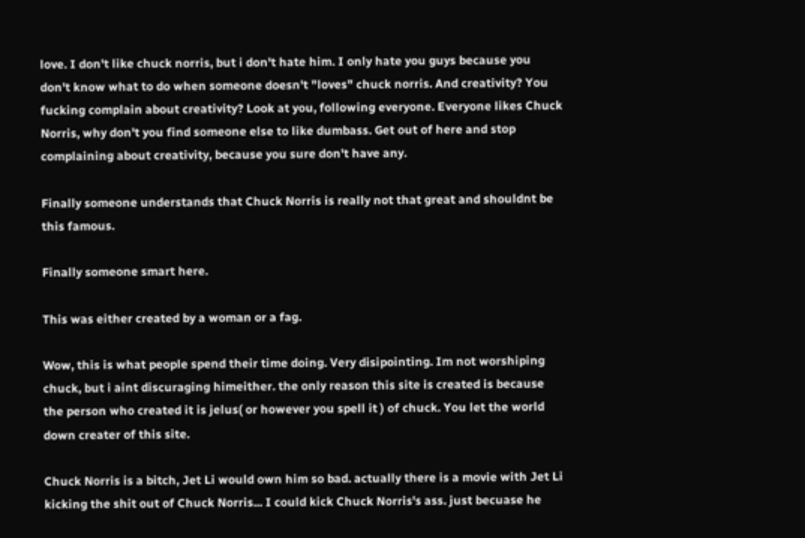love. I don't like chuck norris, but i don't hate him. I only hate you guys because you don't know what to do when someone doesn't "loves" chuck norris. And creativity? You fucking complain about creativity? Look at you, following everyone. Everyone likes Chuck Norris, why don't you find someone else to like dumbass. Get out of here and stop complaining about creativity, because you sure don't have any.

Finally someone understands that Chuck Norris is really not that great and shouldnt be this famous.

Finally someone smart here.

This was either created by a woman or a fag.

Wow, this is what people spend their time doing. Very disipointing. Im not worshiping chuck, but i aint discuraging himeither. the only reason this site is created is because the person who created it is jelus( or however you spell it ) of chuck. You let the world down creater of this site.

Chuck Norris is a bitch, Jet Li would own him so bad. actually there is a movie with Jet Li kicking the shit out of Chuck Norris... I could kick Chuck Norris's ass. just becuase he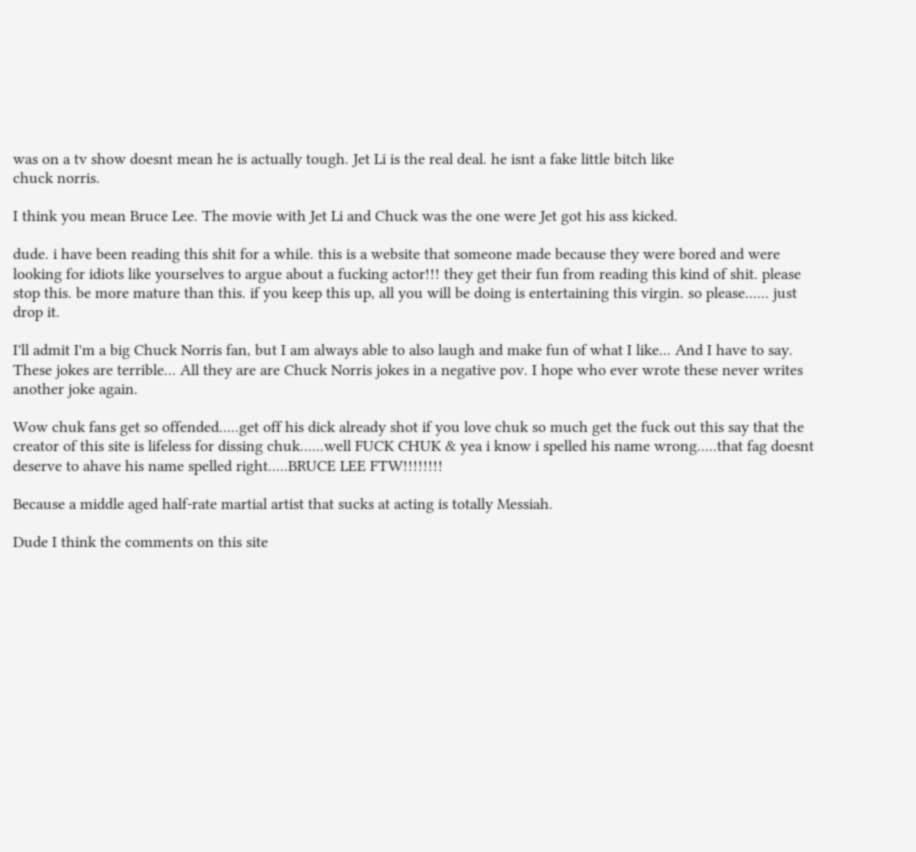was on a tv show doesnt mean he is actually tough. Jet Li is the real deal. he isnt a fake little bitch like
chuck norris.

I think you mean Bruce Lee. The movie with Jet Li and Chuck was the one were Jet got his ass kicked.

dude. i have been reading this shit for a while. this is a website that someone made because they were bored and were looking for idiots like yourselves to argue about a fucking actor!!! they get their fun from reading this kind of shit. please stop this. be more mature than this. if you keep this up, all you will be doing is entertaining this virgin. so please...... just drop it.

I'll admit I'm a big Chuck Norris fan, but I am always able to also laugh and make fun of what I like... And I have to say. These jokes are terrible... All they are are Chuck Norris jokes in a negative pov. I hope who ever wrote these never writes another joke again.

Wow chuk fans get so offended.....get off his dick already shot if you love chuk so much get the fuck out this say that the creator of this site is lifeless for dissing chuk......well FUCK CHUK & yea i know i spelled his name wrong.....that fag doesnt deserve to ahave his name spelled right.....BRUCE LEE FTW!!!!!!!!

Because a middle aged half-rate martial artist that sucks at acting is totally Messiah.

Dude I think the comments on this site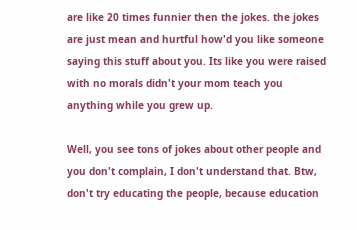are like 20 times funnier then the jokes. the jokes are just mean and hurtful how'd you like someone saying this stuff about you. Its like you were raised with no morals didn't your mom teach you anything while you grew up.

Well, you see tons of jokes about other people and you don't complain, I don't understand that. Btw, don't try educating the people, because education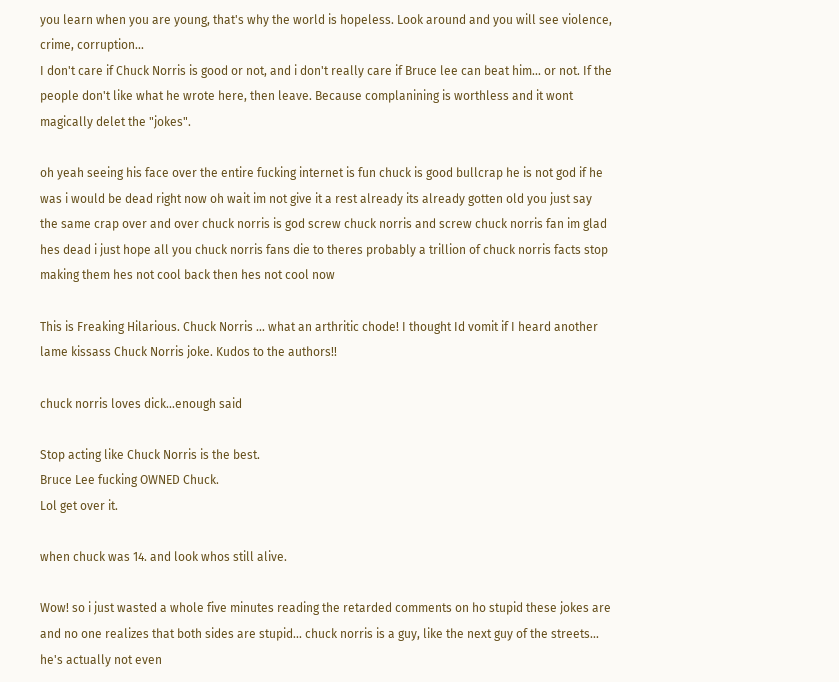you learn when you are young, that's why the world is hopeless. Look around and you will see violence, crime, corruption...
I don't care if Chuck Norris is good or not, and i don't really care if Bruce lee can beat him... or not. If the people don't like what he wrote here, then leave. Because complanining is worthless and it wont magically delet the "jokes".

oh yeah seeing his face over the entire fucking internet is fun chuck is good bullcrap he is not god if he was i would be dead right now oh wait im not give it a rest already its already gotten old you just say the same crap over and over chuck norris is god screw chuck norris and screw chuck norris fan im glad hes dead i just hope all you chuck norris fans die to theres probably a trillion of chuck norris facts stop making them hes not cool back then hes not cool now

This is Freaking Hilarious. Chuck Norris ... what an arthritic chode! I thought Id vomit if I heard another lame kissass Chuck Norris joke. Kudos to the authors!!

chuck norris loves dick...enough said

Stop acting like Chuck Norris is the best.
Bruce Lee fucking OWNED Chuck.
Lol get over it.

when chuck was 14. and look whos still alive.

Wow! so i just wasted a whole five minutes reading the retarded comments on ho stupid these jokes are and no one realizes that both sides are stupid... chuck norris is a guy, like the next guy of the streets... he's actually not even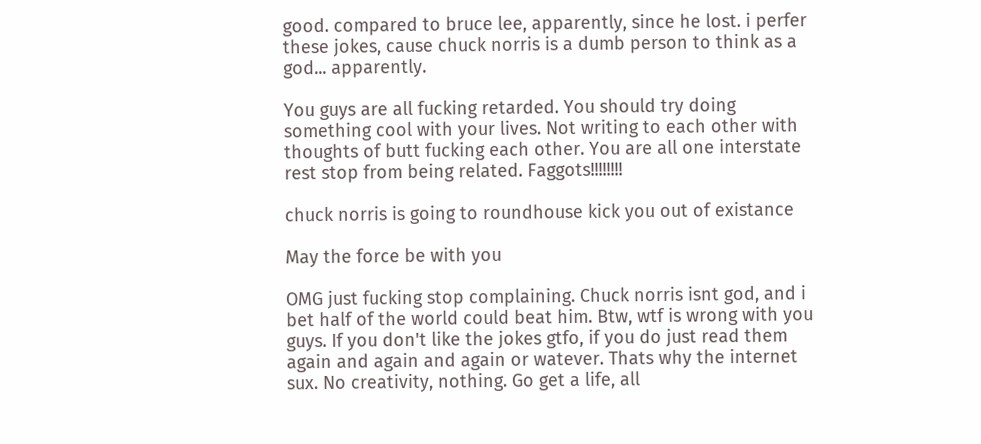good. compared to bruce lee, apparently, since he lost. i perfer these jokes, cause chuck norris is a dumb person to think as a god... apparently.

You guys are all fucking retarded. You should try doing something cool with your lives. Not writing to each other with thoughts of butt fucking each other. You are all one interstate rest stop from being related. Faggots!!!!!!!!

chuck norris is going to roundhouse kick you out of existance

May the force be with you

OMG just fucking stop complaining. Chuck norris isnt god, and i bet half of the world could beat him. Btw, wtf is wrong with you guys. If you don't like the jokes gtfo, if you do just read them again and again and again or watever. Thats why the internet sux. No creativity, nothing. Go get a life, all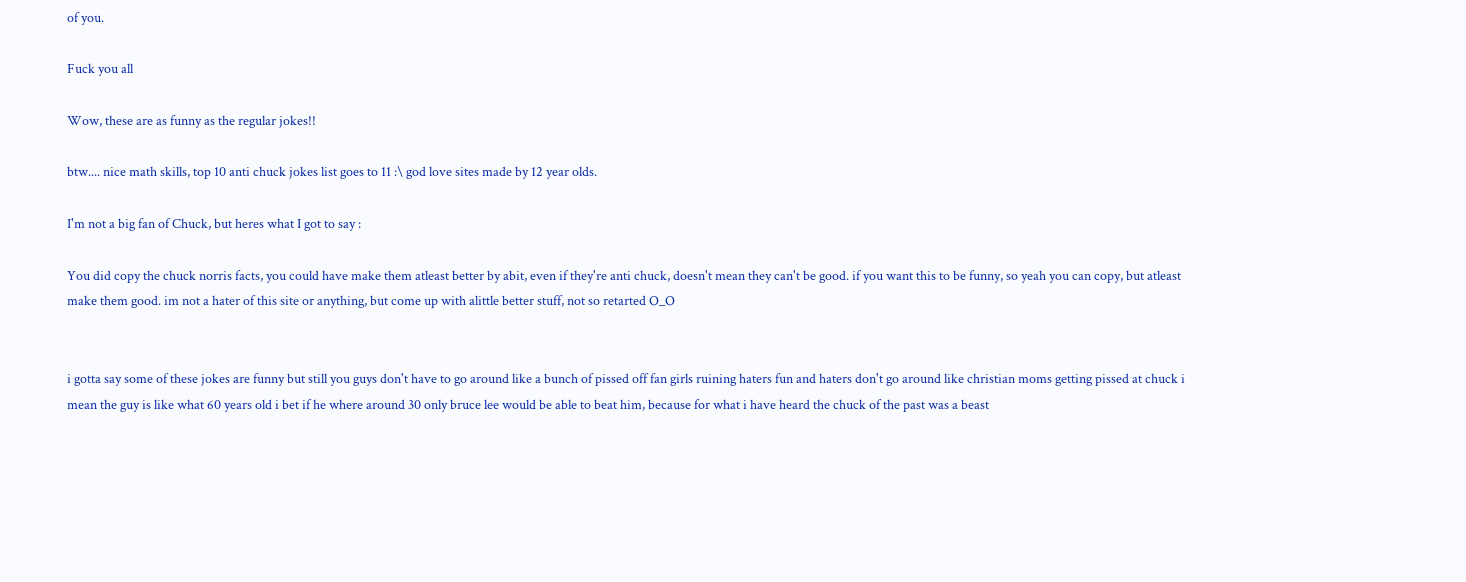of you.

Fuck you all

Wow, these are as funny as the regular jokes!!

btw.... nice math skills, top 10 anti chuck jokes list goes to 11 :\ god love sites made by 12 year olds.

I'm not a big fan of Chuck, but heres what I got to say :

You did copy the chuck norris facts, you could have make them atleast better by abit, even if they're anti chuck, doesn't mean they can't be good. if you want this to be funny, so yeah you can copy, but atleast make them good. im not a hater of this site or anything, but come up with alittle better stuff, not so retarted O_O


i gotta say some of these jokes are funny but still you guys don't have to go around like a bunch of pissed off fan girls ruining haters fun and haters don't go around like christian moms getting pissed at chuck i mean the guy is like what 60 years old i bet if he where around 30 only bruce lee would be able to beat him, because for what i have heard the chuck of the past was a beast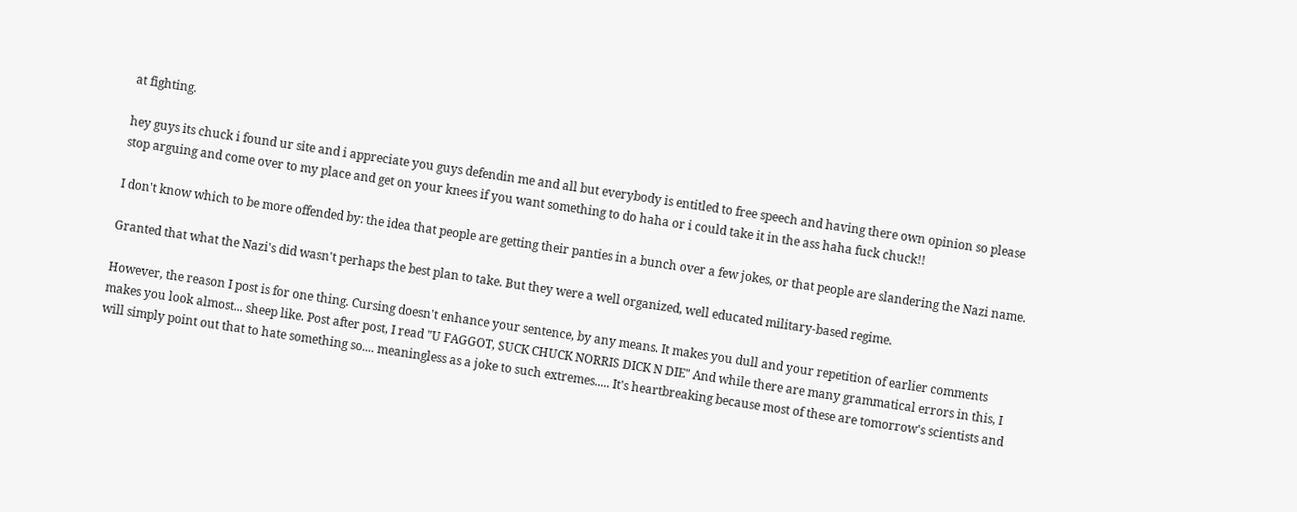at fighting.

hey guys its chuck i found ur site and i appreciate you guys defendin me and all but everybody is entitled to free speech and having there own opinion so please stop arguing and come over to my place and get on your knees if you want something to do haha or i could take it in the ass haha fuck chuck!!

I don't know which to be more offended by: the idea that people are getting their panties in a bunch over a few jokes, or that people are slandering the Nazi name.

Granted that what the Nazi's did wasn't perhaps the best plan to take. But they were a well organized, well educated military-based regime.

However, the reason I post is for one thing. Cursing doesn't enhance your sentence, by any means. It makes you dull and your repetition of earlier comments makes you look almost... sheep like. Post after post, I read "U FAGGOT, SUCK CHUCK NORRIS DICK N DIE" And while there are many grammatical errors in this, I will simply point out that to hate something so.... meaningless as a joke to such extremes..... It's heartbreaking because most of these are tomorrow's scientists and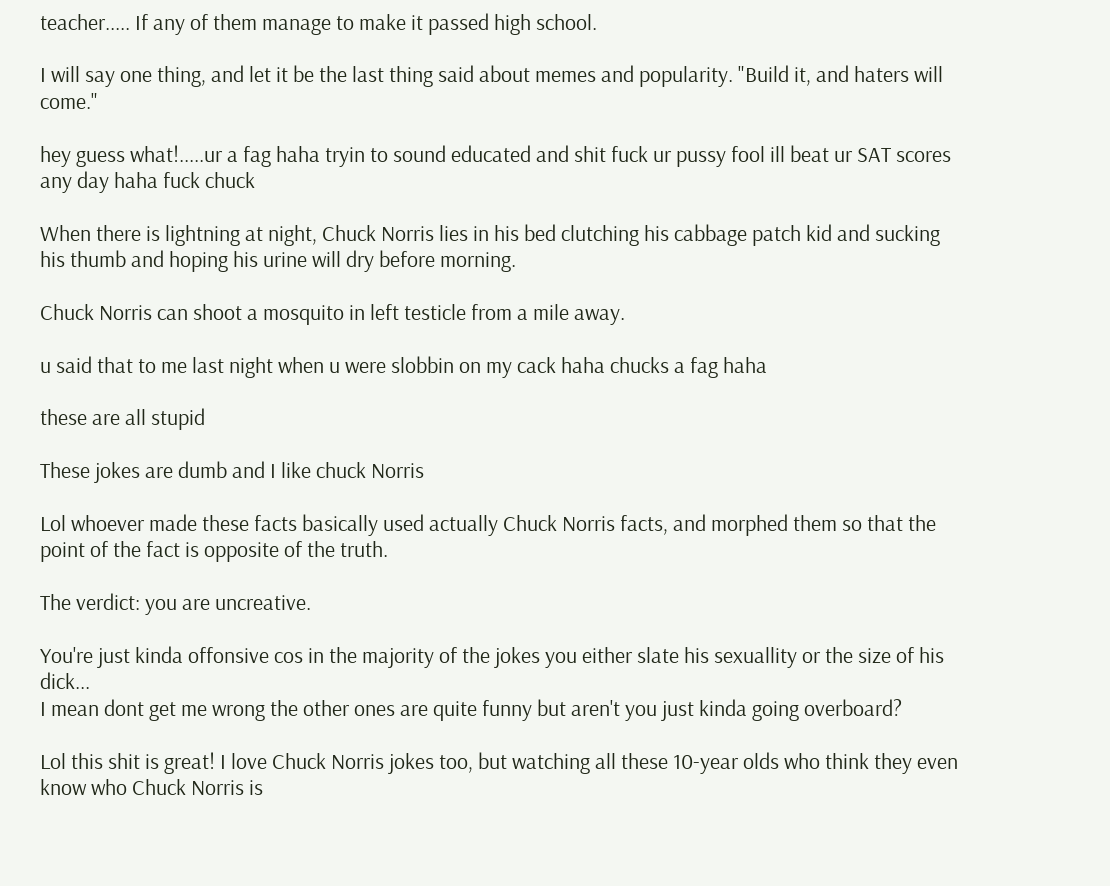teacher..... If any of them manage to make it passed high school.

I will say one thing, and let it be the last thing said about memes and popularity. "Build it, and haters will come."

hey guess what!.....ur a fag haha tryin to sound educated and shit fuck ur pussy fool ill beat ur SAT scores any day haha fuck chuck

When there is lightning at night, Chuck Norris lies in his bed clutching his cabbage patch kid and sucking his thumb and hoping his urine will dry before morning.

Chuck Norris can shoot a mosquito in left testicle from a mile away.

u said that to me last night when u were slobbin on my cack haha chucks a fag haha

these are all stupid

These jokes are dumb and I like chuck Norris

Lol whoever made these facts basically used actually Chuck Norris facts, and morphed them so that the point of the fact is opposite of the truth.

The verdict: you are uncreative.

You're just kinda offonsive cos in the majority of the jokes you either slate his sexuallity or the size of his dick...
I mean dont get me wrong the other ones are quite funny but aren't you just kinda going overboard?

Lol this shit is great! I love Chuck Norris jokes too, but watching all these 10-year olds who think they even know who Chuck Norris is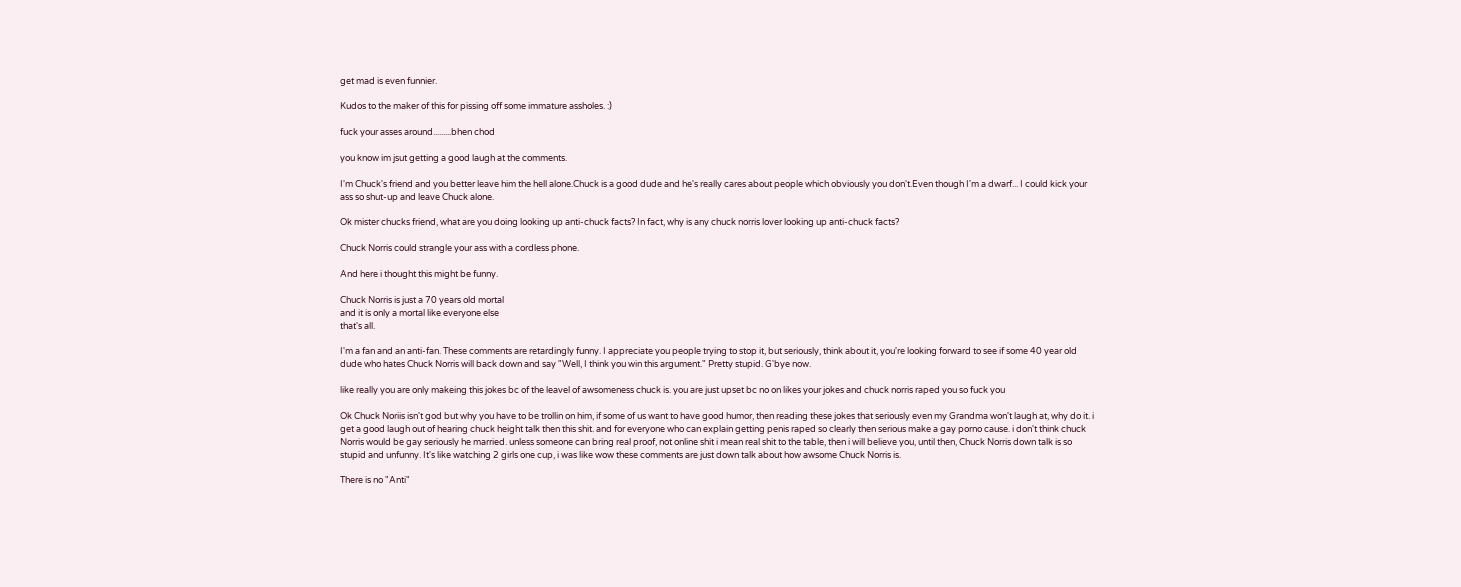get mad is even funnier.

Kudos to the maker of this for pissing off some immature assholes. :)

fuck your asses around.........bhen chod

you know im jsut getting a good laugh at the comments.

I'm Chuck's friend and you better leave him the hell alone.Chuck is a good dude and he's really cares about people which obviously you don't.Even though I'm a dwarf... I could kick your ass so shut-up and leave Chuck alone.

Ok mister chucks friend, what are you doing looking up anti-chuck facts? In fact, why is any chuck norris lover looking up anti-chuck facts?

Chuck Norris could strangle your ass with a cordless phone.

And here i thought this might be funny.

Chuck Norris is just a 70 years old mortal
and it is only a mortal like everyone else
that's all.

I'm a fan and an anti-fan. These comments are retardingly funny. I appreciate you people trying to stop it, but seriously, think about it, you're looking forward to see if some 40 year old dude who hates Chuck Norris will back down and say "Well, I think you win this argument." Pretty stupid. G'bye now.

like really you are only makeing this jokes bc of the leavel of awsomeness chuck is. you are just upset bc no on likes your jokes and chuck norris raped you so fuck you

Ok Chuck Noriis isn't god but why you have to be trollin on him, if some of us want to have good humor, then reading these jokes that seriously even my Grandma won't laugh at, why do it. i get a good laugh out of hearing chuck height talk then this shit. and for everyone who can explain getting penis raped so clearly then serious make a gay porno cause. i don't think chuck Norris would be gay seriously he married. unless someone can bring real proof, not online shit i mean real shit to the table, then i will believe you, until then, Chuck Norris down talk is so stupid and unfunny. It's like watching 2 girls one cup, i was like wow these comments are just down talk about how awsome Chuck Norris is.

There is no "Anti"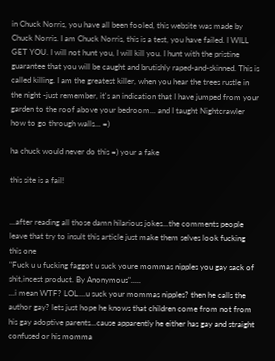in Chuck Norris, you have all been fooled, this website was made by Chuck Norris. I am Chuck Norris, this is a test, you have failed. I WILL GET YOU. I will not hunt you, I will kill you. I hunt with the pristine guarantee that you will be caught and brutishly raped-and-skinned. This is called killing. I am the greatest killer, when you hear the trees rustle in the night -just remember, it's an indication that I have jumped from your garden to the roof above your bedroom... and I taught Nightcrawler how to go through walls... =)

ha chuck would never do this =) your a fake

this site is a fail!


...after reading all those damn hilarious jokes...the comments people leave that try to insult this article just make them selves look fucking this one
"Fuck u u fucking faggot u suck youre mommas nipples you gay sack of shit,incest product. By Anonymous".....
...i mean WTF? LOL....u suck your mommas nipples? then he calls the author gay? lets just hope he knows that children come from not from his gay adoptive parents...cause apparently he either has gay and straight confused or his momma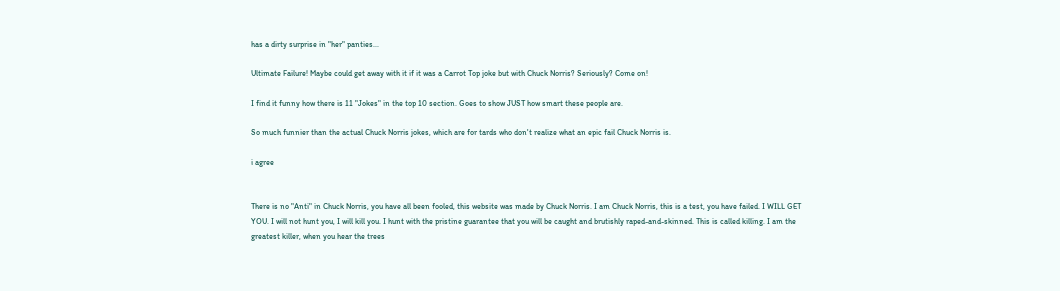has a dirty surprise in "her" panties...

Ultimate Failure! Maybe could get away with it if it was a Carrot Top joke but with Chuck Norris? Seriously? Come on!

I find it funny how there is 11 "Jokes" in the top 10 section. Goes to show JUST how smart these people are.

So much funnier than the actual Chuck Norris jokes, which are for tards who don't realize what an epic fail Chuck Norris is.

i agree


There is no "Anti" in Chuck Norris, you have all been fooled, this website was made by Chuck Norris. I am Chuck Norris, this is a test, you have failed. I WILL GET YOU. I will not hunt you, I will kill you. I hunt with the pristine guarantee that you will be caught and brutishly raped-and-skinned. This is called killing. I am the greatest killer, when you hear the trees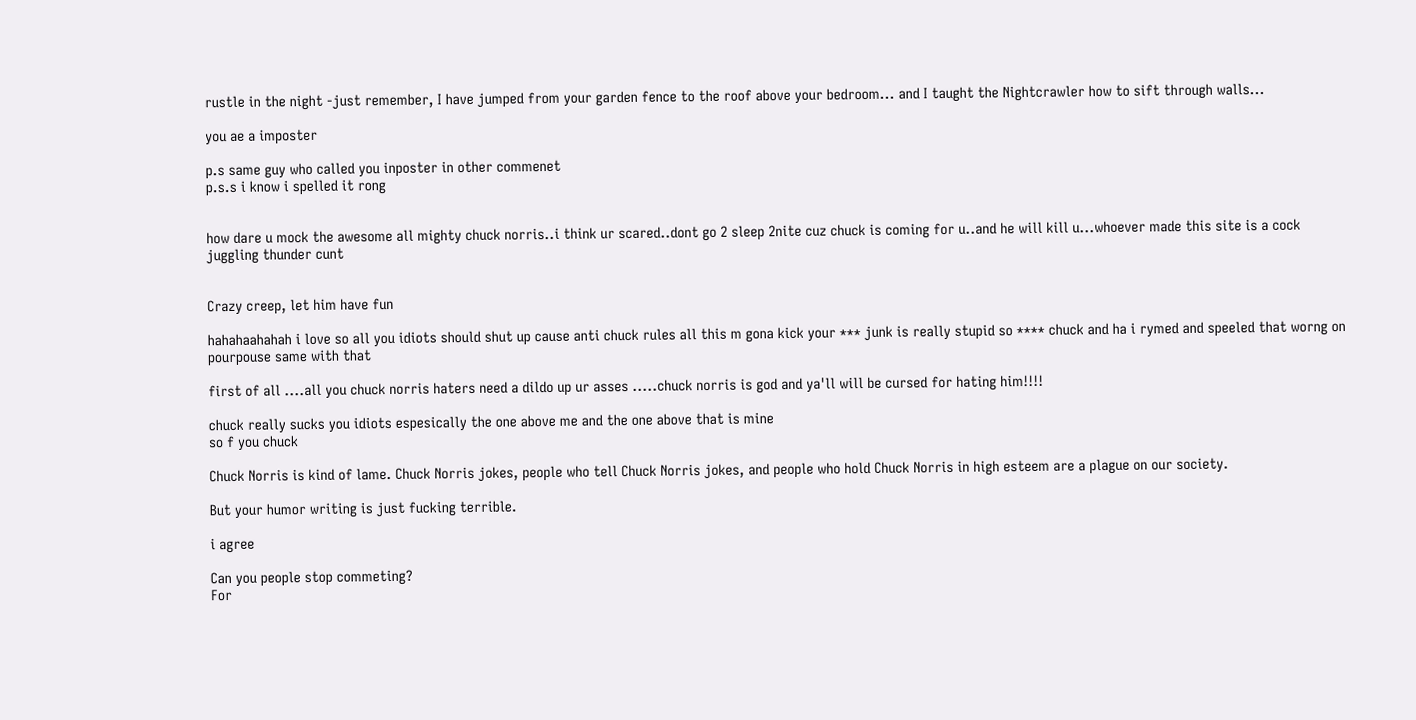rustle in the night -just remember, I have jumped from your garden fence to the roof above your bedroom... and I taught the Nightcrawler how to sift through walls...

you ae a imposter

p.s same guy who called you inposter in other commenet
p.s.s i know i spelled it rong


how dare u mock the awesome all mighty chuck norris..i think ur scared..dont go 2 sleep 2nite cuz chuck is coming for u..and he will kill u...whoever made this site is a cock juggling thunder cunt


Crazy creep, let him have fun

hahahaahahah i love so all you idiots should shut up cause anti chuck rules all this m gona kick your *** junk is really stupid so **** chuck and ha i rymed and speeled that worng on pourpouse same with that

first of all ....all you chuck norris haters need a dildo up ur asses .....chuck norris is god and ya'll will be cursed for hating him!!!!

chuck really sucks you idiots espesically the one above me and the one above that is mine
so f you chuck

Chuck Norris is kind of lame. Chuck Norris jokes, people who tell Chuck Norris jokes, and people who hold Chuck Norris in high esteem are a plague on our society.

But your humor writing is just fucking terrible.

i agree

Can you people stop commeting?
For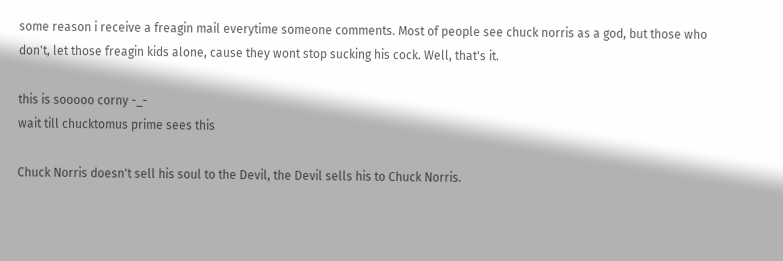some reason i receive a freagin mail everytime someone comments. Most of people see chuck norris as a god, but those who don't, let those freagin kids alone, cause they wont stop sucking his cock. Well, that's it.

this is sooooo corny -_-
wait till chucktomus prime sees this

Chuck Norris doesn't sell his soul to the Devil, the Devil sells his to Chuck Norris.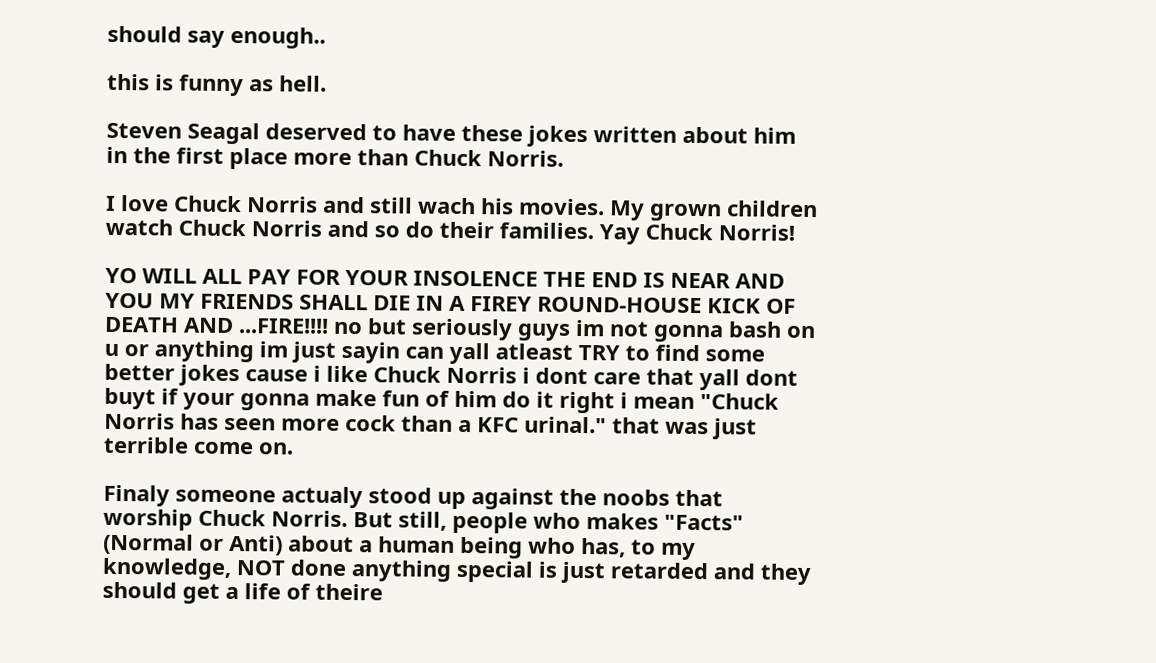should say enough..

this is funny as hell.

Steven Seagal deserved to have these jokes written about him in the first place more than Chuck Norris.

I love Chuck Norris and still wach his movies. My grown children watch Chuck Norris and so do their families. Yay Chuck Norris!

YO WILL ALL PAY FOR YOUR INSOLENCE THE END IS NEAR AND YOU MY FRIENDS SHALL DIE IN A FIREY ROUND-HOUSE KICK OF DEATH AND ...FIRE!!!! no but seriously guys im not gonna bash on u or anything im just sayin can yall atleast TRY to find some better jokes cause i like Chuck Norris i dont care that yall dont buyt if your gonna make fun of him do it right i mean "Chuck Norris has seen more cock than a KFC urinal." that was just terrible come on.

Finaly someone actualy stood up against the noobs that worship Chuck Norris. But still, people who makes "Facts" (Normal or Anti) about a human being who has, to my knowledge, NOT done anything special is just retarded and they should get a life of theire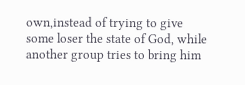own,instead of trying to give some loser the state of God, while another group tries to bring him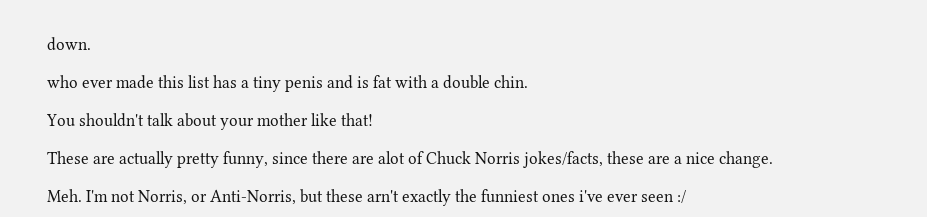down.

who ever made this list has a tiny penis and is fat with a double chin.

You shouldn't talk about your mother like that!

These are actually pretty funny, since there are alot of Chuck Norris jokes/facts, these are a nice change.

Meh. I'm not Norris, or Anti-Norris, but these arn't exactly the funniest ones i've ever seen :/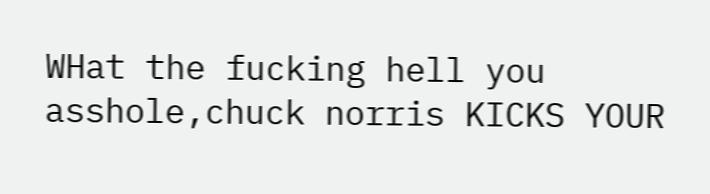WHat the fucking hell you asshole,chuck norris KICKS YOUR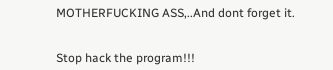MOTHERFUCKING ASS,..And dont forget it.


Stop hack the program!!!